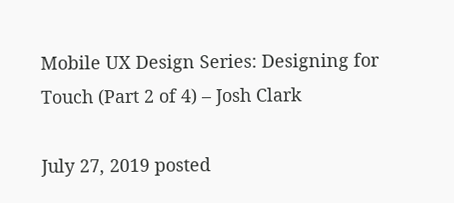Mobile UX Design Series: Designing for Touch (Part 2 of 4) – Josh Clark

July 27, 2019 posted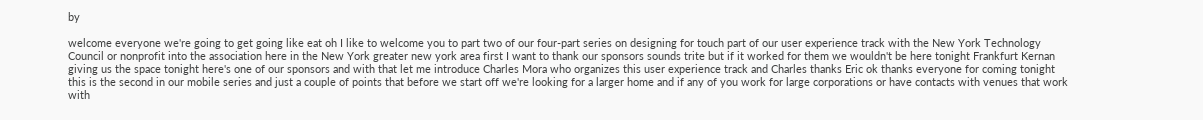by

welcome everyone we're going to get going like eat oh I like to welcome you to part two of our four-part series on designing for touch part of our user experience track with the New York Technology Council or nonprofit into the association here in the New York greater new york area first I want to thank our sponsors sounds trite but if it worked for them we wouldn't be here tonight Frankfurt Kernan giving us the space tonight here's one of our sponsors and with that let me introduce Charles Mora who organizes this user experience track and Charles thanks Eric ok thanks everyone for coming tonight this is the second in our mobile series and just a couple of points that before we start off we're looking for a larger home and if any of you work for large corporations or have contacts with venues that work with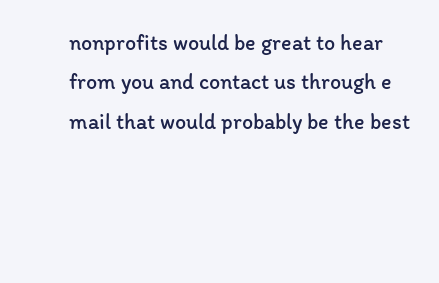nonprofits would be great to hear from you and contact us through e mail that would probably be the best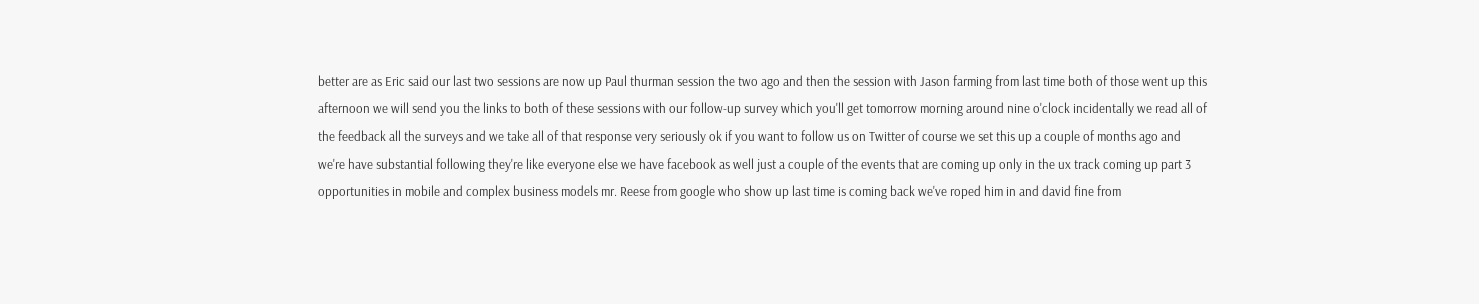better are as Eric said our last two sessions are now up Paul thurman session the two ago and then the session with Jason farming from last time both of those went up this afternoon we will send you the links to both of these sessions with our follow-up survey which you'll get tomorrow morning around nine o'clock incidentally we read all of the feedback all the surveys and we take all of that response very seriously ok if you want to follow us on Twitter of course we set this up a couple of months ago and we're have substantial following they're like everyone else we have facebook as well just a couple of the events that are coming up only in the ux track coming up part 3 opportunities in mobile and complex business models mr. Reese from google who show up last time is coming back we've roped him in and david fine from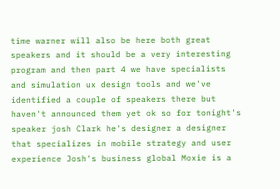time warner will also be here both great speakers and it should be a very interesting program and then part 4 we have specialists and simulation ux design tools and we've identified a couple of speakers there but haven't announced them yet ok so for tonight's speaker josh Clark he's designer a designer that specializes in mobile strategy and user experience Josh's business global Moxie is a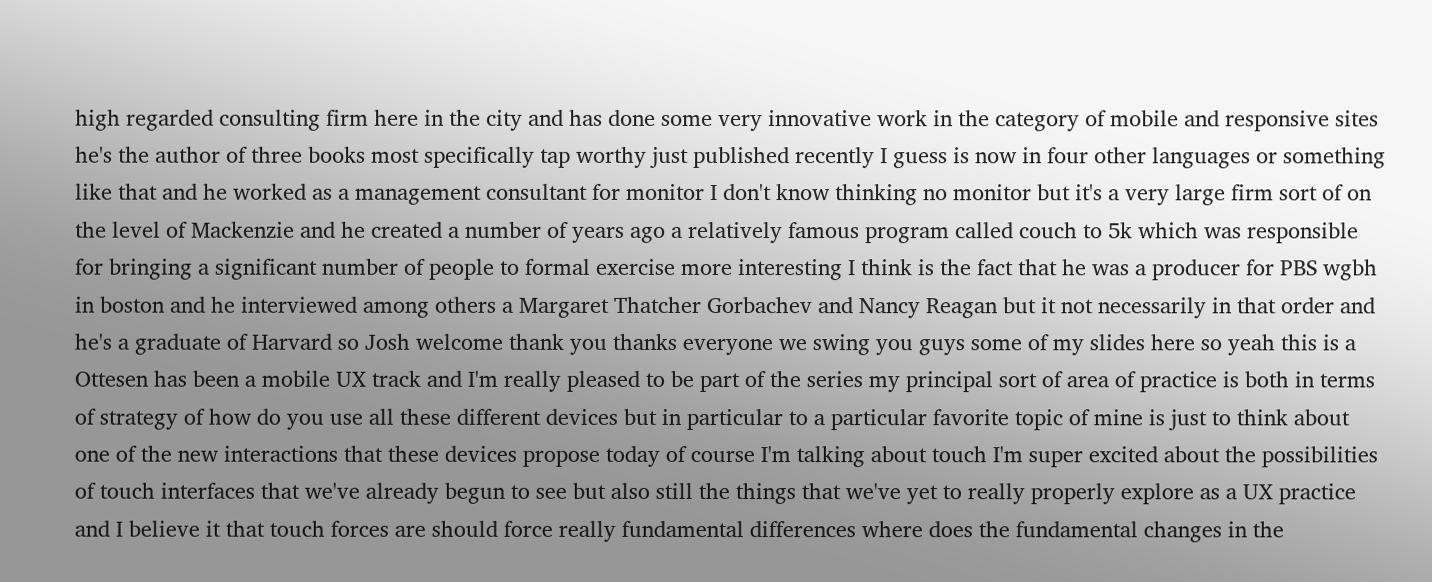high regarded consulting firm here in the city and has done some very innovative work in the category of mobile and responsive sites he's the author of three books most specifically tap worthy just published recently I guess is now in four other languages or something like that and he worked as a management consultant for monitor I don't know thinking no monitor but it's a very large firm sort of on the level of Mackenzie and he created a number of years ago a relatively famous program called couch to 5k which was responsible for bringing a significant number of people to formal exercise more interesting I think is the fact that he was a producer for PBS wgbh in boston and he interviewed among others a Margaret Thatcher Gorbachev and Nancy Reagan but it not necessarily in that order and he's a graduate of Harvard so Josh welcome thank you thanks everyone we swing you guys some of my slides here so yeah this is a Ottesen has been a mobile UX track and I'm really pleased to be part of the series my principal sort of area of practice is both in terms of strategy of how do you use all these different devices but in particular to a particular favorite topic of mine is just to think about one of the new interactions that these devices propose today of course I'm talking about touch I'm super excited about the possibilities of touch interfaces that we've already begun to see but also still the things that we've yet to really properly explore as a UX practice and I believe it that touch forces are should force really fundamental differences where does the fundamental changes in the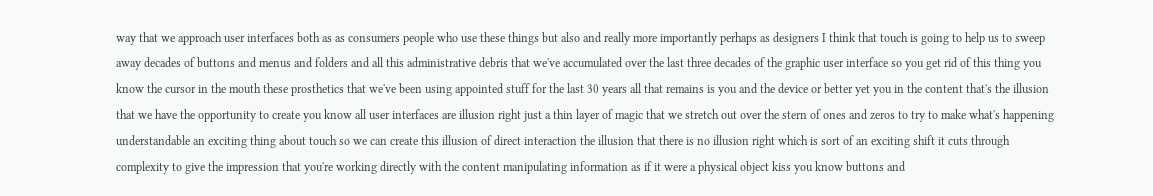way that we approach user interfaces both as as consumers people who use these things but also and really more importantly perhaps as designers I think that touch is going to help us to sweep away decades of buttons and menus and folders and all this administrative debris that we've accumulated over the last three decades of the graphic user interface so you get rid of this thing you know the cursor in the mouth these prosthetics that we've been using appointed stuff for the last 30 years all that remains is you and the device or better yet you in the content that's the illusion that we have the opportunity to create you know all user interfaces are illusion right just a thin layer of magic that we stretch out over the stern of ones and zeros to try to make what's happening understandable an exciting thing about touch so we can create this illusion of direct interaction the illusion that there is no illusion right which is sort of an exciting shift it cuts through complexity to give the impression that you're working directly with the content manipulating information as if it were a physical object kiss you know buttons and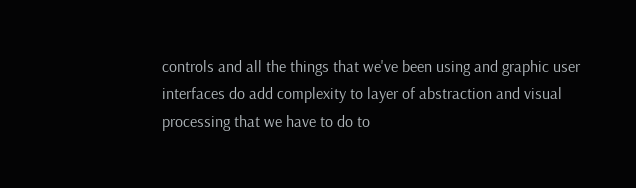controls and all the things that we've been using and graphic user interfaces do add complexity to layer of abstraction and visual processing that we have to do to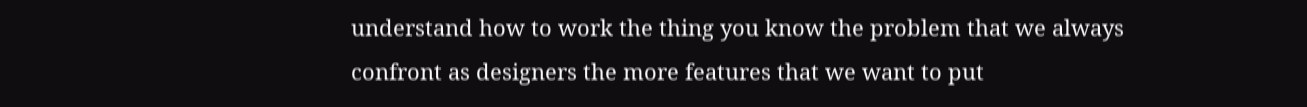understand how to work the thing you know the problem that we always confront as designers the more features that we want to put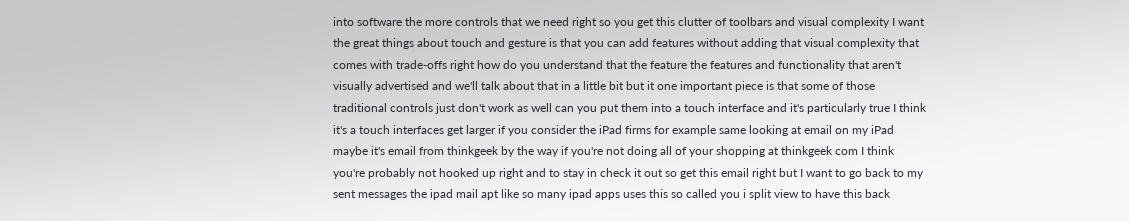into software the more controls that we need right so you get this clutter of toolbars and visual complexity I want the great things about touch and gesture is that you can add features without adding that visual complexity that comes with trade-offs right how do you understand that the feature the features and functionality that aren't visually advertised and we'll talk about that in a little bit but it one important piece is that some of those traditional controls just don't work as well can you put them into a touch interface and it's particularly true I think it's a touch interfaces get larger if you consider the iPad firms for example same looking at email on my iPad maybe it's email from thinkgeek by the way if you're not doing all of your shopping at thinkgeek com I think you're probably not hooked up right and to stay in check it out so get this email right but I want to go back to my sent messages the ipad mail apt like so many ipad apps uses this so called you i split view to have this back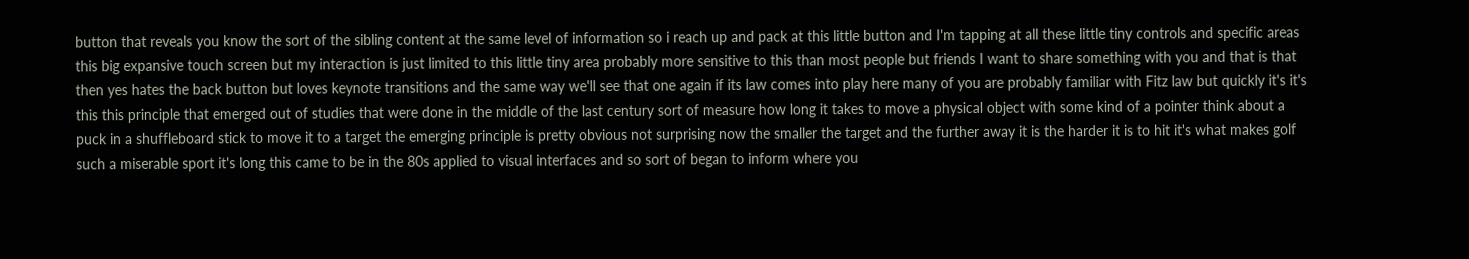button that reveals you know the sort of the sibling content at the same level of information so i reach up and pack at this little button and I'm tapping at all these little tiny controls and specific areas this big expansive touch screen but my interaction is just limited to this little tiny area probably more sensitive to this than most people but friends I want to share something with you and that is that then yes hates the back button but loves keynote transitions and the same way we'll see that one again if its law comes into play here many of you are probably familiar with Fitz law but quickly it's it's this this principle that emerged out of studies that were done in the middle of the last century sort of measure how long it takes to move a physical object with some kind of a pointer think about a puck in a shuffleboard stick to move it to a target the emerging principle is pretty obvious not surprising now the smaller the target and the further away it is the harder it is to hit it's what makes golf such a miserable sport it's long this came to be in the 80s applied to visual interfaces and so sort of began to inform where you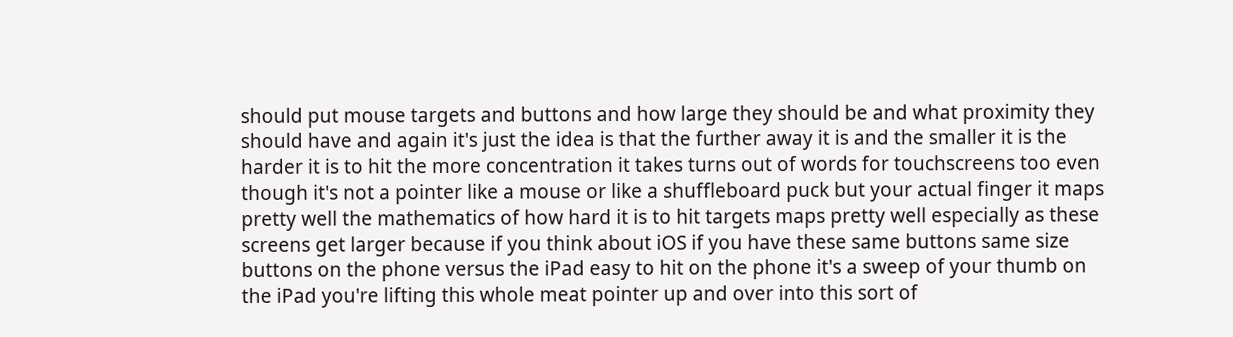should put mouse targets and buttons and how large they should be and what proximity they should have and again it's just the idea is that the further away it is and the smaller it is the harder it is to hit the more concentration it takes turns out of words for touchscreens too even though it's not a pointer like a mouse or like a shuffleboard puck but your actual finger it maps pretty well the mathematics of how hard it is to hit targets maps pretty well especially as these screens get larger because if you think about iOS if you have these same buttons same size buttons on the phone versus the iPad easy to hit on the phone it's a sweep of your thumb on the iPad you're lifting this whole meat pointer up and over into this sort of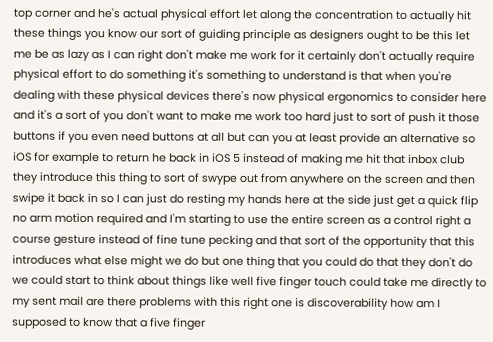top corner and he's actual physical effort let along the concentration to actually hit these things you know our sort of guiding principle as designers ought to be this let me be as lazy as I can right don't make me work for it certainly don't actually require physical effort to do something it's something to understand is that when you're dealing with these physical devices there's now physical ergonomics to consider here and it's a sort of you don't want to make me work too hard just to sort of push it those buttons if you even need buttons at all but can you at least provide an alternative so iOS for example to return he back in iOS 5 instead of making me hit that inbox club they introduce this thing to sort of swype out from anywhere on the screen and then swipe it back in so I can just do resting my hands here at the side just get a quick flip no arm motion required and I'm starting to use the entire screen as a control right a course gesture instead of fine tune pecking and that sort of the opportunity that this introduces what else might we do but one thing that you could do that they don't do we could start to think about things like well five finger touch could take me directly to my sent mail are there problems with this right one is discoverability how am I supposed to know that a five finger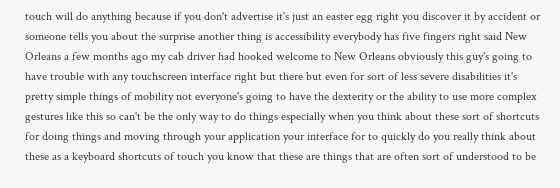touch will do anything because if you don't advertise it's just an easter egg right you discover it by accident or someone tells you about the surprise another thing is accessibility everybody has five fingers right said New Orleans a few months ago my cab driver had hooked welcome to New Orleans obviously this guy's going to have trouble with any touchscreen interface right but there but even for sort of less severe disabilities it's pretty simple things of mobility not everyone's going to have the dexterity or the ability to use more complex gestures like this so can't be the only way to do things especially when you think about these sort of shortcuts for doing things and moving through your application your interface for to quickly do you really think about these as a keyboard shortcuts of touch you know that these are things that are often sort of understood to be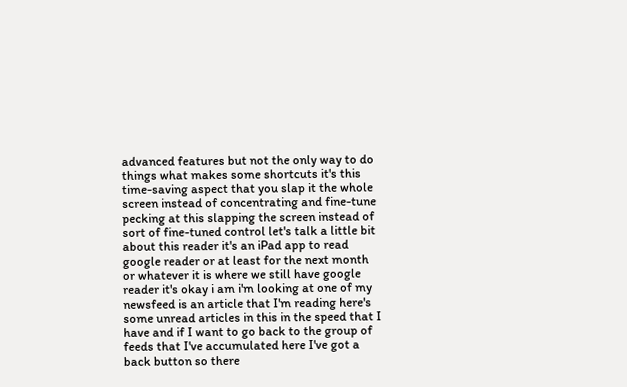advanced features but not the only way to do things what makes some shortcuts it's this time-saving aspect that you slap it the whole screen instead of concentrating and fine-tune pecking at this slapping the screen instead of sort of fine-tuned control let's talk a little bit about this reader it's an iPad app to read google reader or at least for the next month or whatever it is where we still have google reader it's okay i am i'm looking at one of my newsfeed is an article that I'm reading here's some unread articles in this in the speed that I have and if I want to go back to the group of feeds that I've accumulated here I've got a back button so there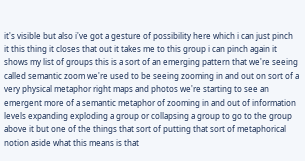it's visible but also i've got a gesture of possibility here which i can just pinch it this thing it closes that out it takes me to this group i can pinch again it shows my list of groups this is a sort of an emerging pattern that we're seeing called semantic zoom we're used to be seeing zooming in and out on sort of a very physical metaphor right maps and photos we're starting to see an emergent more of a semantic metaphor of zooming in and out of information levels expanding exploding a group or collapsing a group to go to the group above it but one of the things that sort of putting that sort of metaphorical notion aside what this means is that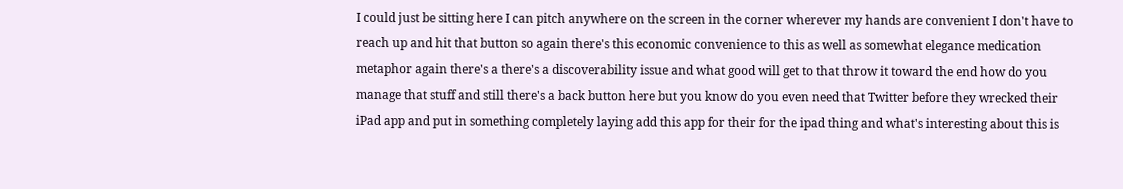I could just be sitting here I can pitch anywhere on the screen in the corner wherever my hands are convenient I don't have to reach up and hit that button so again there's this economic convenience to this as well as somewhat elegance medication metaphor again there's a there's a discoverability issue and what good will get to that throw it toward the end how do you manage that stuff and still there's a back button here but you know do you even need that Twitter before they wrecked their iPad app and put in something completely laying add this app for their for the ipad thing and what's interesting about this is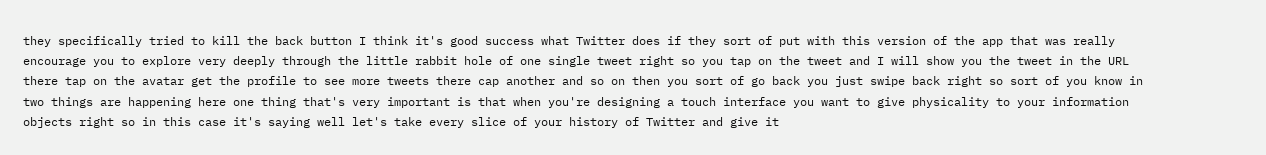they specifically tried to kill the back button I think it's good success what Twitter does if they sort of put with this version of the app that was really encourage you to explore very deeply through the little rabbit hole of one single tweet right so you tap on the tweet and I will show you the tweet in the URL there tap on the avatar get the profile to see more tweets there cap another and so on then you sort of go back you just swipe back right so sort of you know in two things are happening here one thing that's very important is that when you're designing a touch interface you want to give physicality to your information objects right so in this case it's saying well let's take every slice of your history of Twitter and give it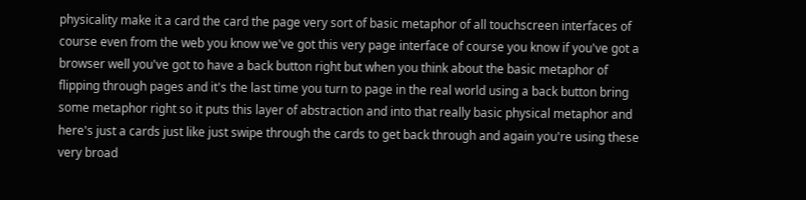physicality make it a card the card the page very sort of basic metaphor of all touchscreen interfaces of course even from the web you know we've got this very page interface of course you know if you've got a browser well you've got to have a back button right but when you think about the basic metaphor of flipping through pages and it's the last time you turn to page in the real world using a back button bring some metaphor right so it puts this layer of abstraction and into that really basic physical metaphor and here's just a cards just like just swipe through the cards to get back through and again you're using these very broad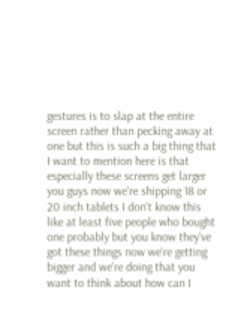gestures is to slap at the entire screen rather than pecking away at one but this is such a big thing that I want to mention here is that especially these screens get larger you guys now we're shipping 18 or 20 inch tablets I don't know this like at least five people who bought one probably but you know they've got these things now we're getting bigger and we're doing that you want to think about how can I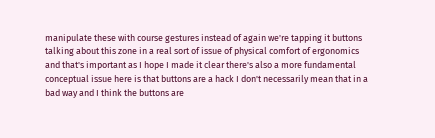manipulate these with course gestures instead of again we're tapping it buttons talking about this zone in a real sort of issue of physical comfort of ergonomics and that's important as I hope I made it clear there's also a more fundamental conceptual issue here is that buttons are a hack I don't necessarily mean that in a bad way and I think the buttons are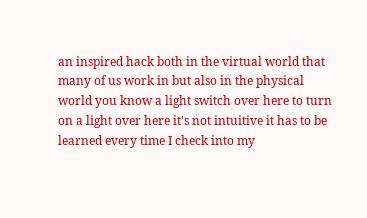an inspired hack both in the virtual world that many of us work in but also in the physical world you know a light switch over here to turn on a light over here it's not intuitive it has to be learned every time I check into my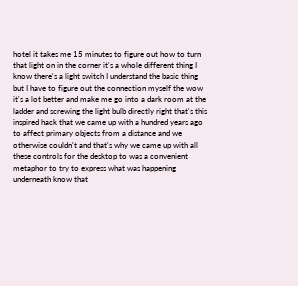hotel it takes me 15 minutes to figure out how to turn that light on in the corner it's a whole different thing I know there's a light switch I understand the basic thing but I have to figure out the connection myself the wow it's a lot better and make me go into a dark room at the ladder and screwing the light bulb directly right that's this inspired hack that we came up with a hundred years ago to affect primary objects from a distance and we otherwise couldn't and that's why we came up with all these controls for the desktop to was a convenient metaphor to try to express what was happening underneath know that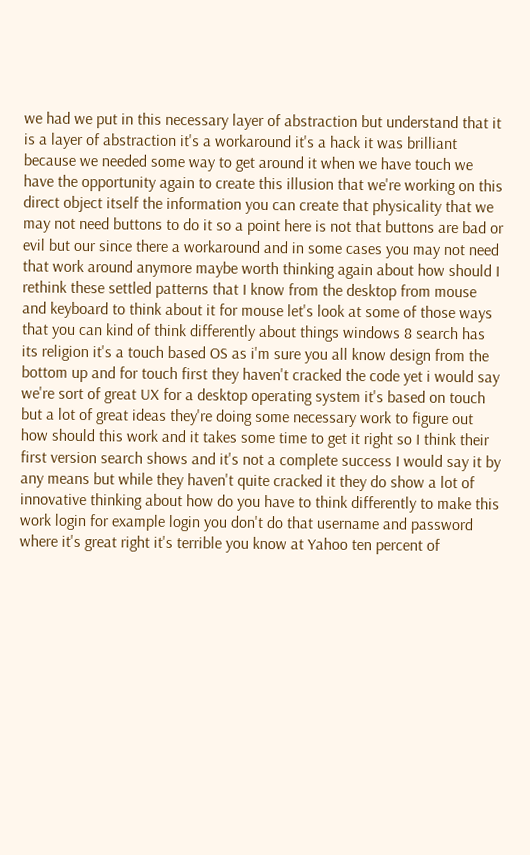we had we put in this necessary layer of abstraction but understand that it is a layer of abstraction it's a workaround it's a hack it was brilliant because we needed some way to get around it when we have touch we have the opportunity again to create this illusion that we're working on this direct object itself the information you can create that physicality that we may not need buttons to do it so a point here is not that buttons are bad or evil but our since there a workaround and in some cases you may not need that work around anymore maybe worth thinking again about how should I rethink these settled patterns that I know from the desktop from mouse and keyboard to think about it for mouse let's look at some of those ways that you can kind of think differently about things windows 8 search has its religion it's a touch based OS as i'm sure you all know design from the bottom up and for touch first they haven't cracked the code yet i would say we're sort of great UX for a desktop operating system it's based on touch but a lot of great ideas they're doing some necessary work to figure out how should this work and it takes some time to get it right so I think their first version search shows and it's not a complete success I would say it by any means but while they haven't quite cracked it they do show a lot of innovative thinking about how do you have to think differently to make this work login for example login you don't do that username and password where it's great right it's terrible you know at Yahoo ten percent of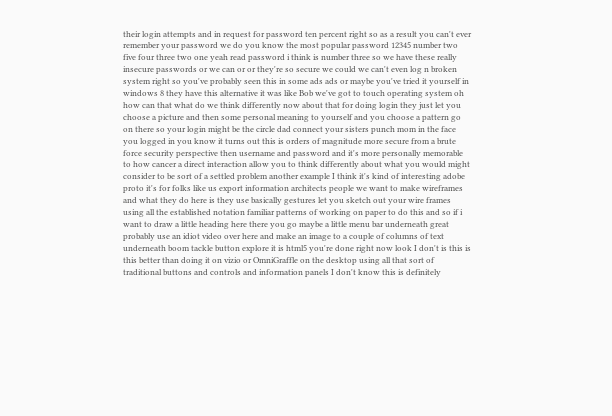their login attempts and in request for password ten percent right so as a result you can't ever remember your password we do you know the most popular password 12345 number two five four three two one yeah read password i think is number three so we have these really insecure passwords or we can or or they're so secure we could we can't even log n broken system right so you've probably seen this in some ads ads or maybe you've tried it yourself in windows 8 they have this alternative it was like Bob we've got to touch operating system oh how can that what do we think differently now about that for doing login they just let you choose a picture and then some personal meaning to yourself and you choose a pattern go on there so your login might be the circle dad connect your sisters punch mom in the face you logged in you know it turns out this is orders of magnitude more secure from a brute force security perspective then username and password and it's more personally memorable to how cancer a direct interaction allow you to think differently about what you would might consider to be sort of a settled problem another example I think it's kind of interesting adobe proto it's for folks like us export information architects people we want to make wireframes and what they do here is they use basically gestures let you sketch out your wire frames using all the established notation familiar patterns of working on paper to do this and so if i want to draw a little heading here there you go maybe a little menu bar underneath great probably use an idiot video over here and make an image to a couple of columns of text underneath boom tackle button explore it is html5 you're done right now look I don't is this is this better than doing it on vizio or OmniGraffle on the desktop using all that sort of traditional buttons and controls and information panels I don't know this is definitely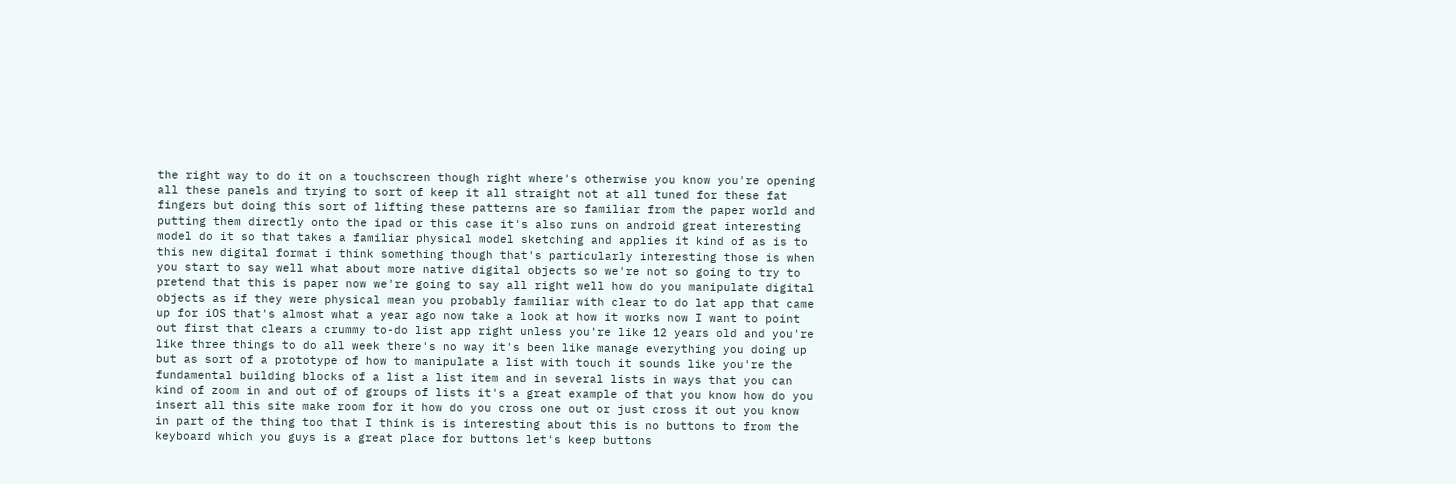the right way to do it on a touchscreen though right where's otherwise you know you're opening all these panels and trying to sort of keep it all straight not at all tuned for these fat fingers but doing this sort of lifting these patterns are so familiar from the paper world and putting them directly onto the ipad or this case it's also runs on android great interesting model do it so that takes a familiar physical model sketching and applies it kind of as is to this new digital format i think something though that's particularly interesting those is when you start to say well what about more native digital objects so we're not so going to try to pretend that this is paper now we're going to say all right well how do you manipulate digital objects as if they were physical mean you probably familiar with clear to do lat app that came up for iOS that's almost what a year ago now take a look at how it works now I want to point out first that clears a crummy to-do list app right unless you're like 12 years old and you're like three things to do all week there's no way it's been like manage everything you doing up but as sort of a prototype of how to manipulate a list with touch it sounds like you're the fundamental building blocks of a list a list item and in several lists in ways that you can kind of zoom in and out of of groups of lists it's a great example of that you know how do you insert all this site make room for it how do you cross one out or just cross it out you know in part of the thing too that I think is is interesting about this is no buttons to from the keyboard which you guys is a great place for buttons let's keep buttons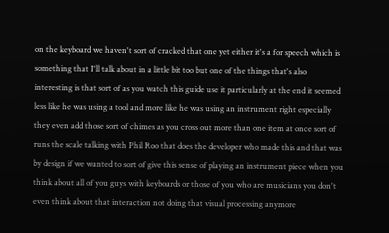on the keyboard we haven't sort of cracked that one yet either it's a for speech which is something that I'll talk about in a little bit too but one of the things that's also interesting is that sort of as you watch this guide use it particularly at the end it seemed less like he was using a tool and more like he was using an instrument right especially they even add those sort of chimes as you cross out more than one item at once sort of runs the scale talking with Phil Roo that does the developer who made this and that was by design if we wanted to sort of give this sense of playing an instrument piece when you think about all of you guys with keyboards or those of you who are musicians you don't even think about that interaction not doing that visual processing anymore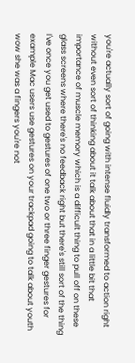you're actually sort of going with intense fluidly transformed to action right without even sort of thinking about it talk about that in a little bit that importance of muscle memory which is a difficult thing to pull off on these glass screens where there's no feedback right but there's still sort of the thing I've once you get used to gestures of one two or three finger gestures for example Mac users use gestures on your trackpad going to talk about youth wow she was a fingers you're not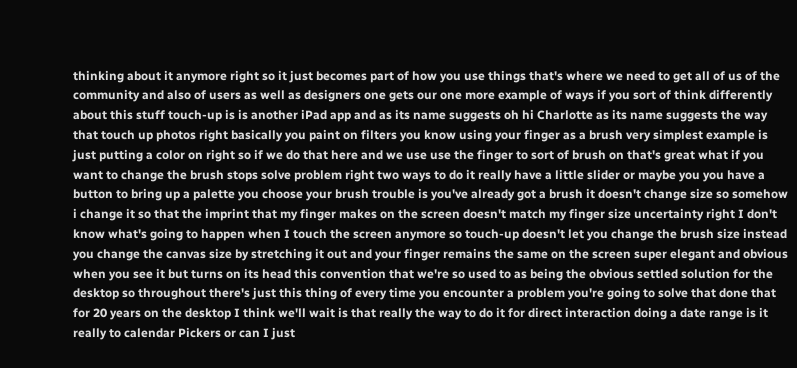thinking about it anymore right so it just becomes part of how you use things that's where we need to get all of us of the community and also of users as well as designers one gets our one more example of ways if you sort of think differently about this stuff touch-up is is another iPad app and as its name suggests oh hi Charlotte as its name suggests the way that touch up photos right basically you paint on filters you know using your finger as a brush very simplest example is just putting a color on right so if we do that here and we use use the finger to sort of brush on that's great what if you want to change the brush stops solve problem right two ways to do it really have a little slider or maybe you you have a button to bring up a palette you choose your brush trouble is you've already got a brush it doesn't change size so somehow i change it so that the imprint that my finger makes on the screen doesn't match my finger size uncertainty right I don't know what's going to happen when I touch the screen anymore so touch-up doesn't let you change the brush size instead you change the canvas size by stretching it out and your finger remains the same on the screen super elegant and obvious when you see it but turns on its head this convention that we're so used to as being the obvious settled solution for the desktop so throughout there's just this thing of every time you encounter a problem you're going to solve that done that for 20 years on the desktop I think we'll wait is that really the way to do it for direct interaction doing a date range is it really to calendar Pickers or can I just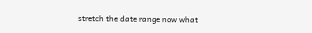stretch the date range now what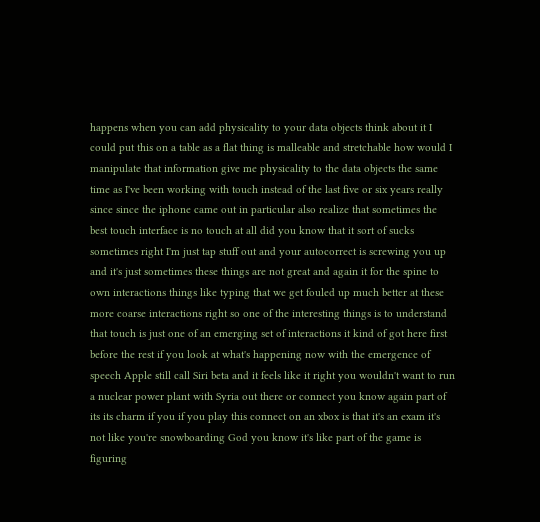happens when you can add physicality to your data objects think about it I could put this on a table as a flat thing is malleable and stretchable how would I manipulate that information give me physicality to the data objects the same time as I've been working with touch instead of the last five or six years really since since the iphone came out in particular also realize that sometimes the best touch interface is no touch at all did you know that it sort of sucks sometimes right I'm just tap stuff out and your autocorrect is screwing you up and it's just sometimes these things are not great and again it for the spine to own interactions things like typing that we get fouled up much better at these more coarse interactions right so one of the interesting things is to understand that touch is just one of an emerging set of interactions it kind of got here first before the rest if you look at what's happening now with the emergence of speech Apple still call Siri beta and it feels like it right you wouldn't want to run a nuclear power plant with Syria out there or connect you know again part of its its charm if you if you play this connect on an xbox is that it's an exam it's not like you're snowboarding God you know it's like part of the game is figuring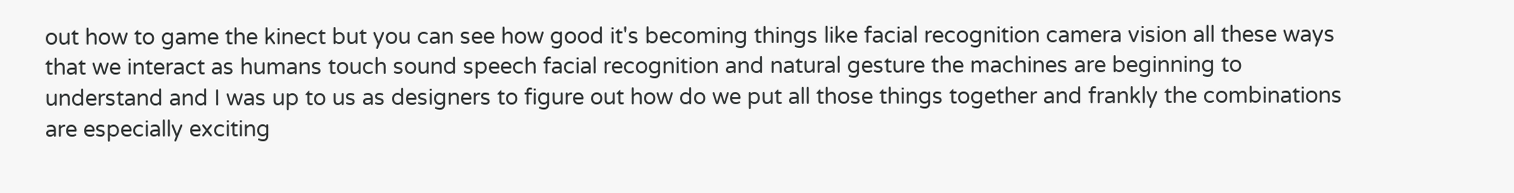out how to game the kinect but you can see how good it's becoming things like facial recognition camera vision all these ways that we interact as humans touch sound speech facial recognition and natural gesture the machines are beginning to understand and I was up to us as designers to figure out how do we put all those things together and frankly the combinations are especially exciting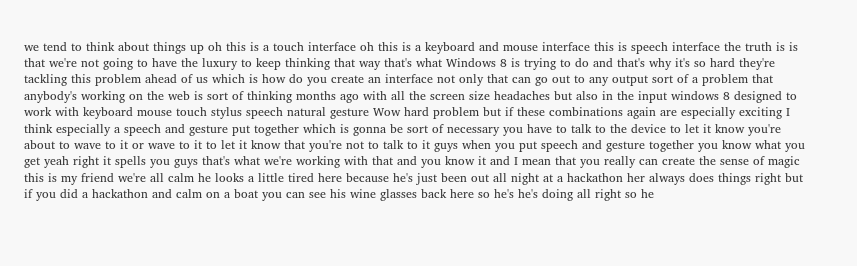we tend to think about things up oh this is a touch interface oh this is a keyboard and mouse interface this is speech interface the truth is is that we're not going to have the luxury to keep thinking that way that's what Windows 8 is trying to do and that's why it's so hard they're tackling this problem ahead of us which is how do you create an interface not only that can go out to any output sort of a problem that anybody's working on the web is sort of thinking months ago with all the screen size headaches but also in the input windows 8 designed to work with keyboard mouse touch stylus speech natural gesture Wow hard problem but if these combinations again are especially exciting I think especially a speech and gesture put together which is gonna be sort of necessary you have to talk to the device to let it know you're about to wave to it or wave to it to let it know that you're not to talk to it guys when you put speech and gesture together you know what you get yeah right it spells you guys that's what we're working with that and you know it and I mean that you really can create the sense of magic this is my friend we're all calm he looks a little tired here because he's just been out all night at a hackathon her always does things right but if you did a hackathon and calm on a boat you can see his wine glasses back here so he's he's doing all right so he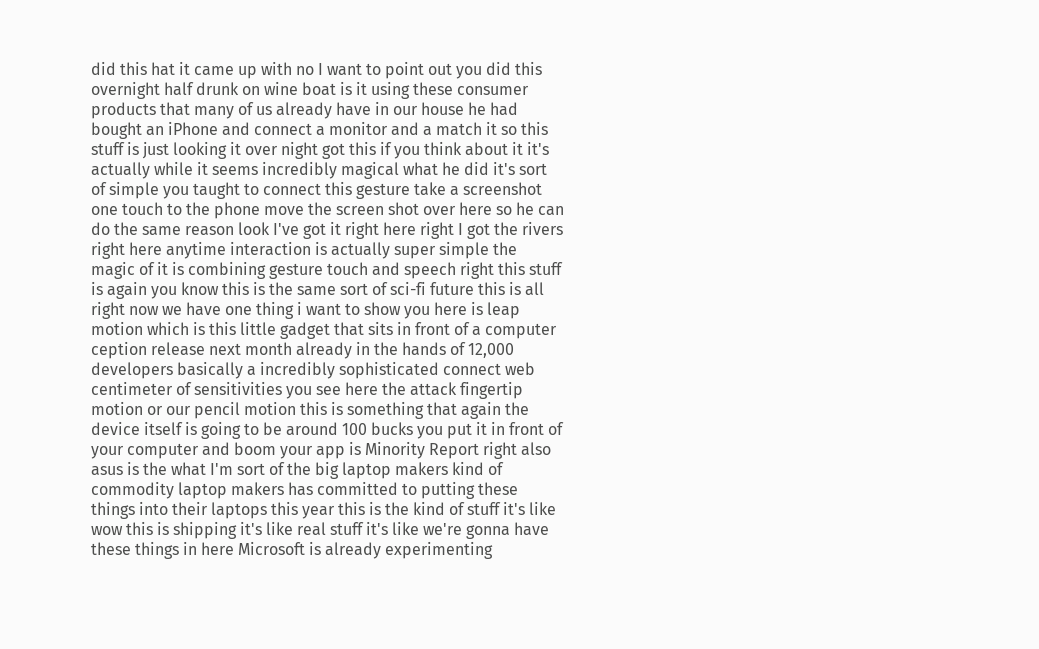did this hat it came up with no I want to point out you did this overnight half drunk on wine boat is it using these consumer products that many of us already have in our house he had bought an iPhone and connect a monitor and a match it so this stuff is just looking it over night got this if you think about it it's actually while it seems incredibly magical what he did it's sort of simple you taught to connect this gesture take a screenshot one touch to the phone move the screen shot over here so he can do the same reason look I've got it right here right I got the rivers right here anytime interaction is actually super simple the magic of it is combining gesture touch and speech right this stuff is again you know this is the same sort of sci-fi future this is all right now we have one thing i want to show you here is leap motion which is this little gadget that sits in front of a computer ception release next month already in the hands of 12,000 developers basically a incredibly sophisticated connect web centimeter of sensitivities you see here the attack fingertip motion or our pencil motion this is something that again the device itself is going to be around 100 bucks you put it in front of your computer and boom your app is Minority Report right also asus is the what I'm sort of the big laptop makers kind of commodity laptop makers has committed to putting these things into their laptops this year this is the kind of stuff it's like wow this is shipping it's like real stuff it's like we're gonna have these things in here Microsoft is already experimenting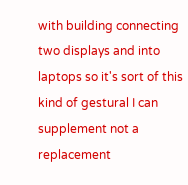with building connecting two displays and into laptops so it's sort of this kind of gestural I can supplement not a replacement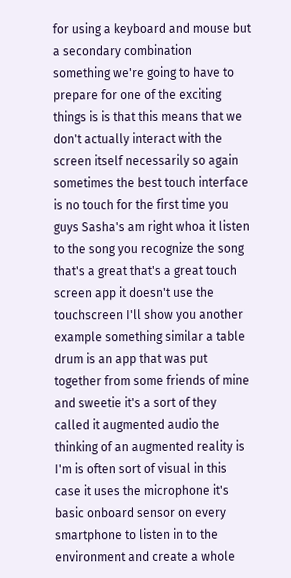for using a keyboard and mouse but a secondary combination something we're going to have to prepare for one of the exciting things is is that this means that we don't actually interact with the screen itself necessarily so again sometimes the best touch interface is no touch for the first time you guys Sasha's am right whoa it listen to the song you recognize the song that's a great that's a great touch screen app it doesn't use the touchscreen I'll show you another example something similar a table drum is an app that was put together from some friends of mine and sweetie it's a sort of they called it augmented audio the thinking of an augmented reality is I'm is often sort of visual in this case it uses the microphone it's basic onboard sensor on every smartphone to listen in to the environment and create a whole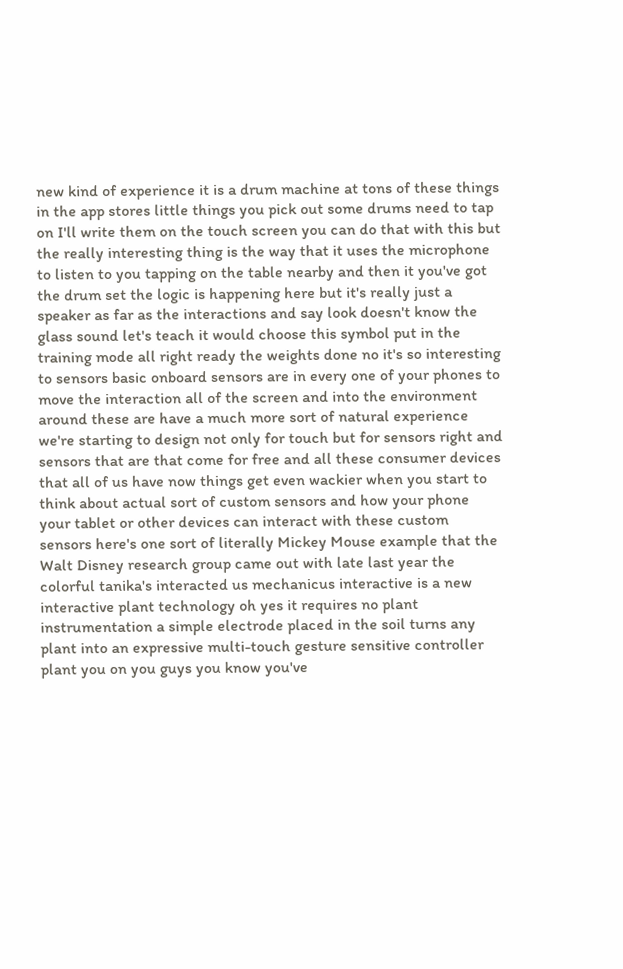new kind of experience it is a drum machine at tons of these things in the app stores little things you pick out some drums need to tap on I'll write them on the touch screen you can do that with this but the really interesting thing is the way that it uses the microphone to listen to you tapping on the table nearby and then it you've got the drum set the logic is happening here but it's really just a speaker as far as the interactions and say look doesn't know the glass sound let's teach it would choose this symbol put in the training mode all right ready the weights done no it's so interesting to sensors basic onboard sensors are in every one of your phones to move the interaction all of the screen and into the environment around these are have a much more sort of natural experience we're starting to design not only for touch but for sensors right and sensors that are that come for free and all these consumer devices that all of us have now things get even wackier when you start to think about actual sort of custom sensors and how your phone your tablet or other devices can interact with these custom sensors here's one sort of literally Mickey Mouse example that the Walt Disney research group came out with late last year the colorful tanika's interacted us mechanicus interactive is a new interactive plant technology oh yes it requires no plant instrumentation a simple electrode placed in the soil turns any plant into an expressive multi-touch gesture sensitive controller plant you on you guys you know you've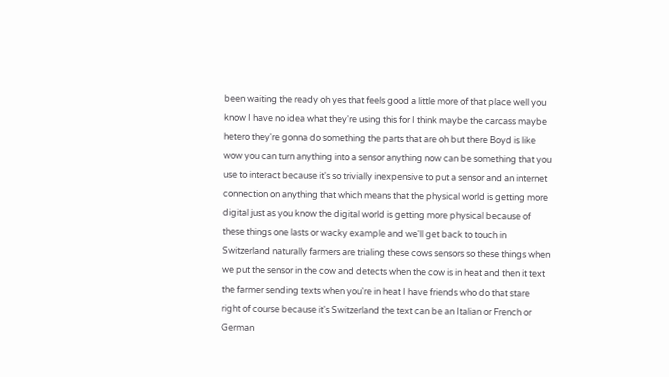been waiting the ready oh yes that feels good a little more of that place well you know I have no idea what they're using this for I think maybe the carcass maybe hetero they're gonna do something the parts that are oh but there Boyd is like wow you can turn anything into a sensor anything now can be something that you use to interact because it's so trivially inexpensive to put a sensor and an internet connection on anything that which means that the physical world is getting more digital just as you know the digital world is getting more physical because of these things one lasts or wacky example and we'll get back to touch in Switzerland naturally farmers are trialing these cows sensors so these things when we put the sensor in the cow and detects when the cow is in heat and then it text the farmer sending texts when you're in heat I have friends who do that stare right of course because it's Switzerland the text can be an Italian or French or German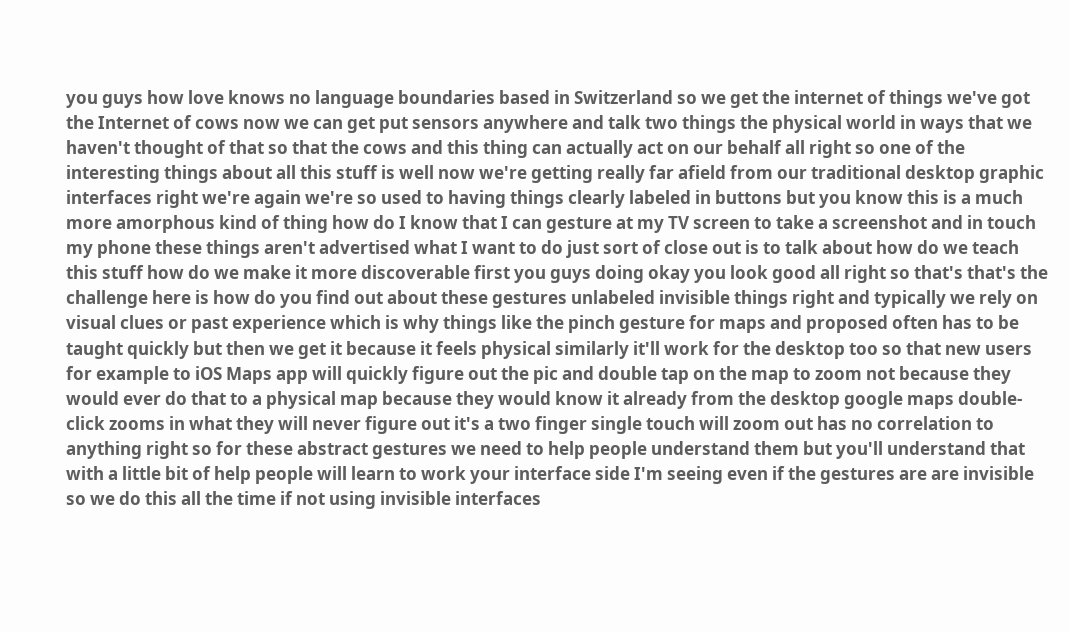you guys how love knows no language boundaries based in Switzerland so we get the internet of things we've got the Internet of cows now we can get put sensors anywhere and talk two things the physical world in ways that we haven't thought of that so that the cows and this thing can actually act on our behalf all right so one of the interesting things about all this stuff is well now we're getting really far afield from our traditional desktop graphic interfaces right we're again we're so used to having things clearly labeled in buttons but you know this is a much more amorphous kind of thing how do I know that I can gesture at my TV screen to take a screenshot and in touch my phone these things aren't advertised what I want to do just sort of close out is to talk about how do we teach this stuff how do we make it more discoverable first you guys doing okay you look good all right so that's that's the challenge here is how do you find out about these gestures unlabeled invisible things right and typically we rely on visual clues or past experience which is why things like the pinch gesture for maps and proposed often has to be taught quickly but then we get it because it feels physical similarly it'll work for the desktop too so that new users for example to iOS Maps app will quickly figure out the pic and double tap on the map to zoom not because they would ever do that to a physical map because they would know it already from the desktop google maps double-click zooms in what they will never figure out it's a two finger single touch will zoom out has no correlation to anything right so for these abstract gestures we need to help people understand them but you'll understand that with a little bit of help people will learn to work your interface side I'm seeing even if the gestures are are invisible so we do this all the time if not using invisible interfaces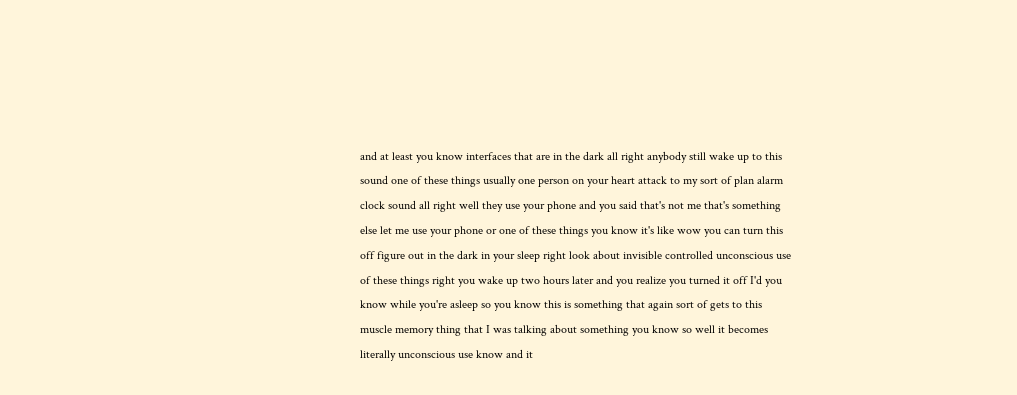and at least you know interfaces that are in the dark all right anybody still wake up to this sound one of these things usually one person on your heart attack to my sort of plan alarm clock sound all right well they use your phone and you said that's not me that's something else let me use your phone or one of these things you know it's like wow you can turn this off figure out in the dark in your sleep right look about invisible controlled unconscious use of these things right you wake up two hours later and you realize you turned it off I'd you know while you're asleep so you know this is something that again sort of gets to this muscle memory thing that I was talking about something you know so well it becomes literally unconscious use know and it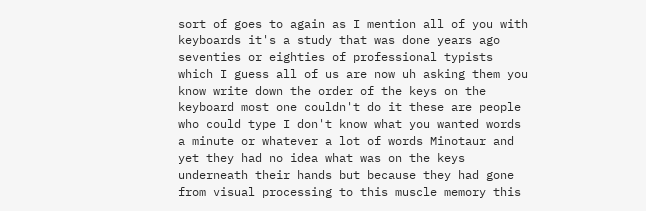sort of goes to again as I mention all of you with keyboards it's a study that was done years ago seventies or eighties of professional typists which I guess all of us are now uh asking them you know write down the order of the keys on the keyboard most one couldn't do it these are people who could type I don't know what you wanted words a minute or whatever a lot of words Minotaur and yet they had no idea what was on the keys underneath their hands but because they had gone from visual processing to this muscle memory this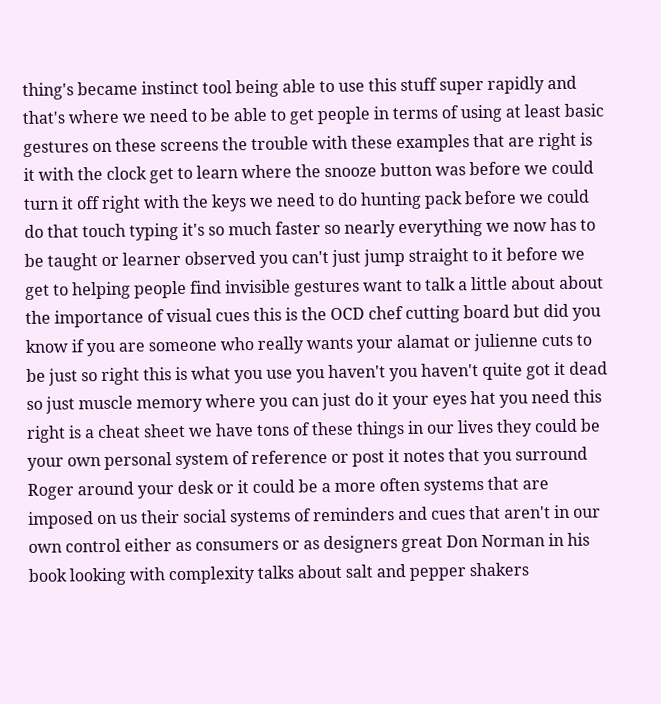thing's became instinct tool being able to use this stuff super rapidly and that's where we need to be able to get people in terms of using at least basic gestures on these screens the trouble with these examples that are right is it with the clock get to learn where the snooze button was before we could turn it off right with the keys we need to do hunting pack before we could do that touch typing it's so much faster so nearly everything we now has to be taught or learner observed you can't just jump straight to it before we get to helping people find invisible gestures want to talk a little about about the importance of visual cues this is the OCD chef cutting board but did you know if you are someone who really wants your alamat or julienne cuts to be just so right this is what you use you haven't you haven't quite got it dead so just muscle memory where you can just do it your eyes hat you need this right is a cheat sheet we have tons of these things in our lives they could be your own personal system of reference or post it notes that you surround Roger around your desk or it could be a more often systems that are imposed on us their social systems of reminders and cues that aren't in our own control either as consumers or as designers great Don Norman in his book looking with complexity talks about salt and pepper shakers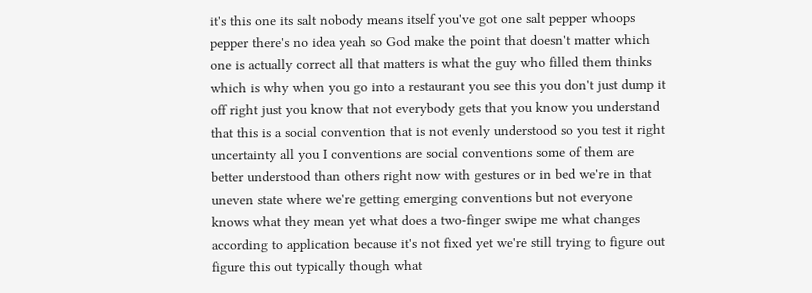it's this one its salt nobody means itself you've got one salt pepper whoops pepper there's no idea yeah so God make the point that doesn't matter which one is actually correct all that matters is what the guy who filled them thinks which is why when you go into a restaurant you see this you don't just dump it off right just you know that not everybody gets that you know you understand that this is a social convention that is not evenly understood so you test it right uncertainty all you I conventions are social conventions some of them are better understood than others right now with gestures or in bed we're in that uneven state where we're getting emerging conventions but not everyone knows what they mean yet what does a two-finger swipe me what changes according to application because it's not fixed yet we're still trying to figure out figure this out typically though what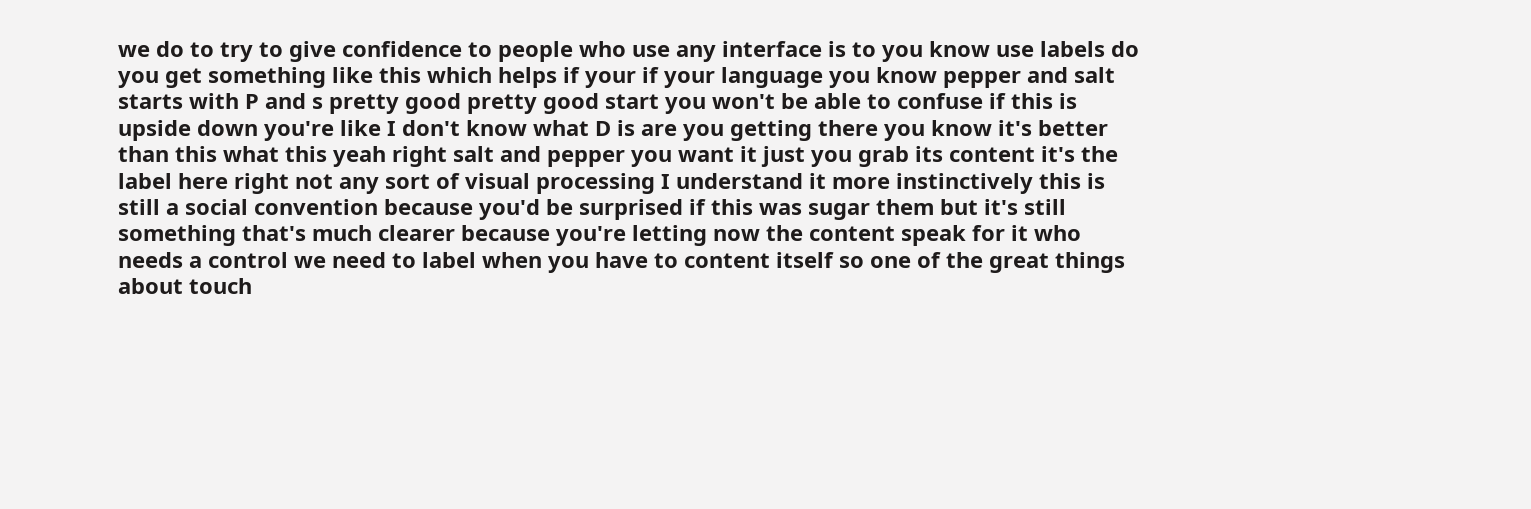we do to try to give confidence to people who use any interface is to you know use labels do you get something like this which helps if your if your language you know pepper and salt starts with P and s pretty good pretty good start you won't be able to confuse if this is upside down you're like I don't know what D is are you getting there you know it's better than this what this yeah right salt and pepper you want it just you grab its content it's the label here right not any sort of visual processing I understand it more instinctively this is still a social convention because you'd be surprised if this was sugar them but it's still something that's much clearer because you're letting now the content speak for it who needs a control we need to label when you have to content itself so one of the great things about touch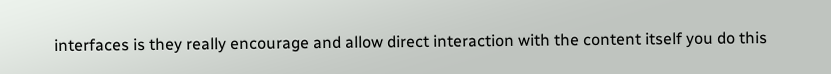interfaces is they really encourage and allow direct interaction with the content itself you do this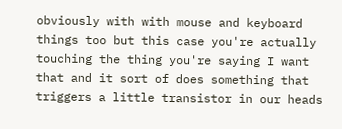obviously with with mouse and keyboard things too but this case you're actually touching the thing you're saying I want that and it sort of does something that triggers a little transistor in our heads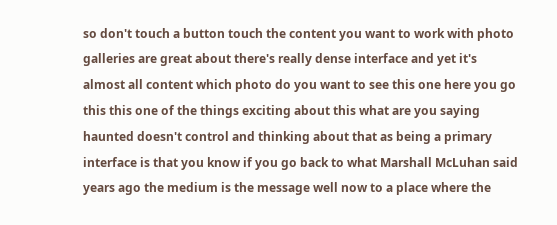so don't touch a button touch the content you want to work with photo galleries are great about there's really dense interface and yet it's almost all content which photo do you want to see this one here you go this this one of the things exciting about this what are you saying haunted doesn't control and thinking about that as being a primary interface is that you know if you go back to what Marshall McLuhan said years ago the medium is the message well now to a place where the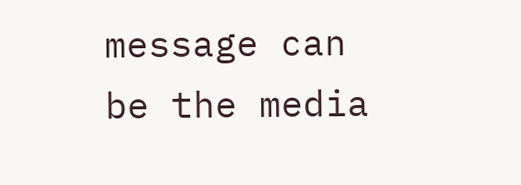message can be the media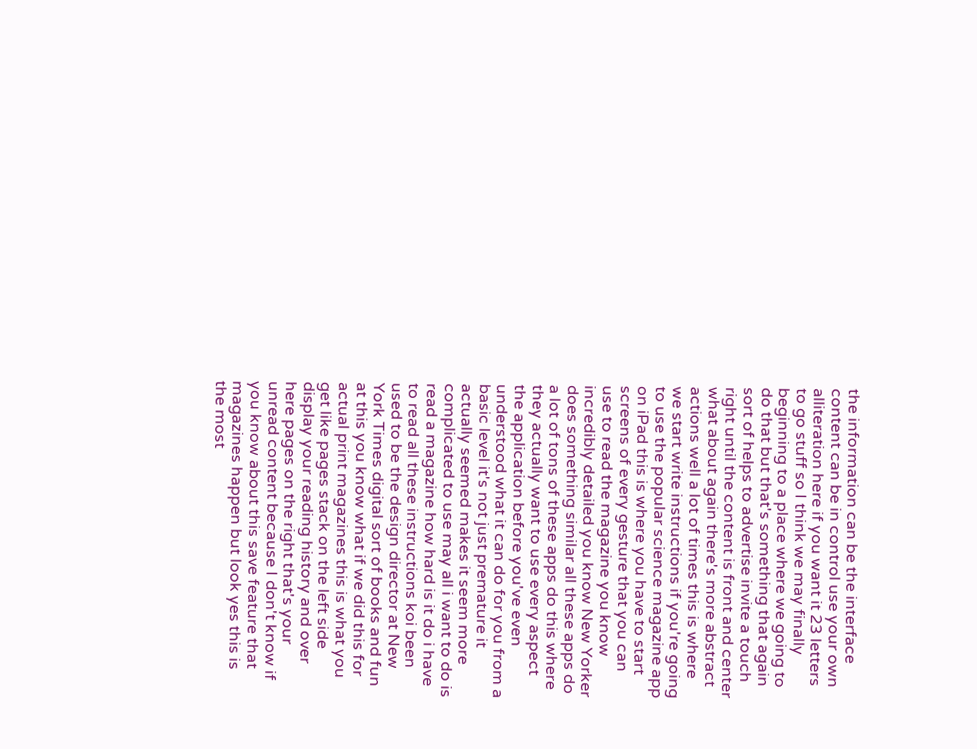the information can be the interface content can be in control use your own alliteration here if you want it 23 letters to go stuff so I think we may finally beginning to a place where we going to do that but that's something that again sort of helps to advertise invite a touch right until the content is front and center what about again there's more abstract actions well a lot of times this is where we start write instructions if you're going to use the popular science magazine app on iPad this is where you have to start screens of every gesture that you can use to read the magazine you know incredibly detailed you know New Yorker does something similar all these apps do a lot of tons of these apps do this where they actually want to use every aspect the application before you've even understood what it can do for you from a basic level it's not just premature it actually seemed makes it seem more complicated to use may all i want to do is read a magazine how hard is it do i have to read all these instructions koi been used to be the design director at New York Times digital sort of books and fun at this you know what if we did this for actual print magazines this is what you get like pages stack on the left side display your reading history and over here pages on the right that's your unread content because I don't know if you know about this save feature that magazines happen but look yes this is the most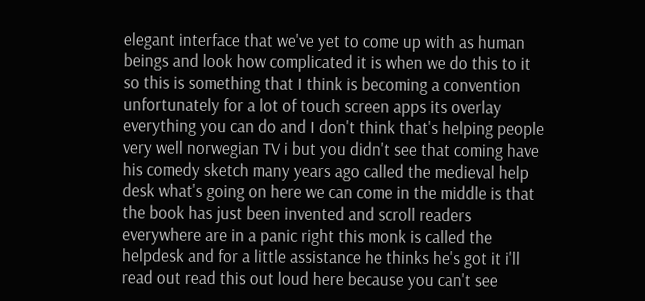elegant interface that we've yet to come up with as human beings and look how complicated it is when we do this to it so this is something that I think is becoming a convention unfortunately for a lot of touch screen apps its overlay everything you can do and I don't think that's helping people very well norwegian TV i but you didn't see that coming have his comedy sketch many years ago called the medieval help desk what's going on here we can come in the middle is that the book has just been invented and scroll readers everywhere are in a panic right this monk is called the helpdesk and for a little assistance he thinks he's got it i'll read out read this out loud here because you can't see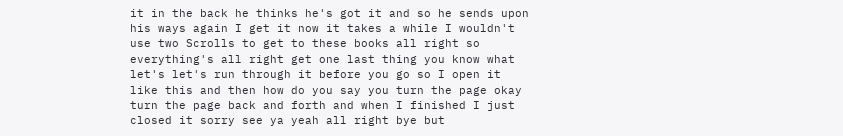it in the back he thinks he's got it and so he sends upon his ways again I get it now it takes a while I wouldn't use two Scrolls to get to these books all right so everything's all right get one last thing you know what let's let's run through it before you go so I open it like this and then how do you say you turn the page okay turn the page back and forth and when I finished I just closed it sorry see ya yeah all right bye but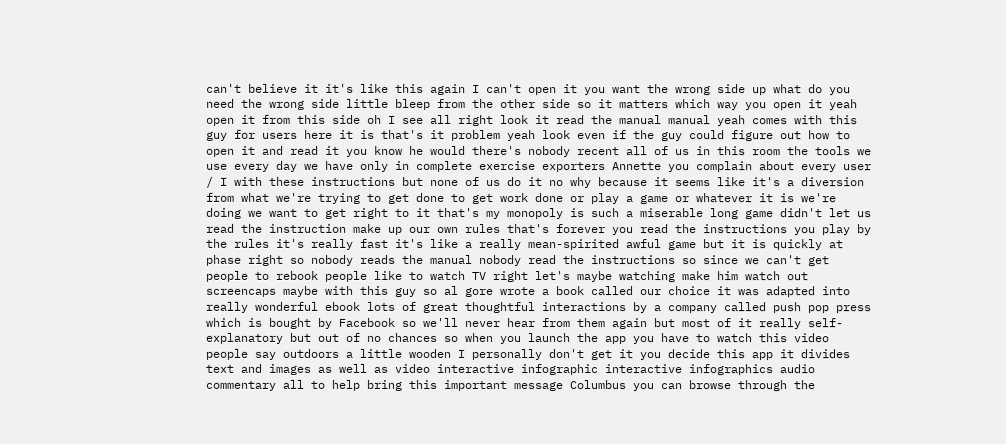can't believe it it's like this again I can't open it you want the wrong side up what do you need the wrong side little bleep from the other side so it matters which way you open it yeah open it from this side oh I see all right look it read the manual manual yeah comes with this guy for users here it is that's it problem yeah look even if the guy could figure out how to open it and read it you know he would there's nobody recent all of us in this room the tools we use every day we have only in complete exercise exporters Annette you complain about every user / I with these instructions but none of us do it no why because it seems like it's a diversion from what we're trying to get done to get work done or play a game or whatever it is we're doing we want to get right to it that's my monopoly is such a miserable long game didn't let us read the instruction make up our own rules that's forever you read the instructions you play by the rules it's really fast it's like a really mean-spirited awful game but it is quickly at phase right so nobody reads the manual nobody read the instructions so since we can't get people to rebook people like to watch TV right let's maybe watching make him watch out screencaps maybe with this guy so al gore wrote a book called our choice it was adapted into really wonderful ebook lots of great thoughtful interactions by a company called push pop press which is bought by Facebook so we'll never hear from them again but most of it really self-explanatory but out of no chances so when you launch the app you have to watch this video people say outdoors a little wooden I personally don't get it you decide this app it divides text and images as well as video interactive infographic interactive infographics audio commentary all to help bring this important message Columbus you can browse through the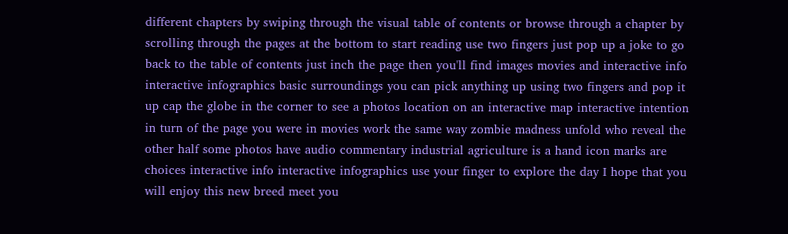different chapters by swiping through the visual table of contents or browse through a chapter by scrolling through the pages at the bottom to start reading use two fingers just pop up a joke to go back to the table of contents just inch the page then you'll find images movies and interactive info interactive infographics basic surroundings you can pick anything up using two fingers and pop it up cap the globe in the corner to see a photos location on an interactive map interactive intention in turn of the page you were in movies work the same way zombie madness unfold who reveal the other half some photos have audio commentary industrial agriculture is a hand icon marks are choices interactive info interactive infographics use your finger to explore the day I hope that you will enjoy this new breed meet you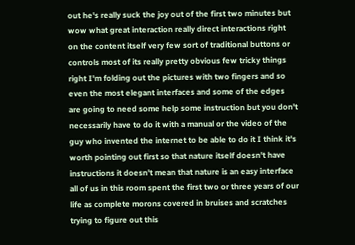out he's really suck the joy out of the first two minutes but wow what great interaction really direct interactions right on the content itself very few sort of traditional buttons or controls most of its really pretty obvious few tricky things right I'm folding out the pictures with two fingers and so even the most elegant interfaces and some of the edges are going to need some help some instruction but you don't necessarily have to do it with a manual or the video of the guy who invented the internet to be able to do it I think it's worth pointing out first so that nature itself doesn't have instructions it doesn't mean that nature is an easy interface all of us in this room spent the first two or three years of our life as complete morons covered in bruises and scratches trying to figure out this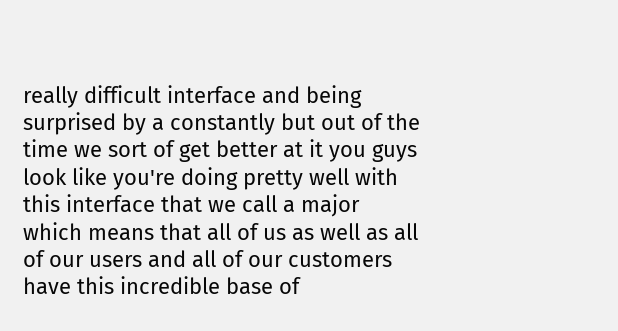really difficult interface and being surprised by a constantly but out of the time we sort of get better at it you guys look like you're doing pretty well with this interface that we call a major which means that all of us as well as all of our users and all of our customers have this incredible base of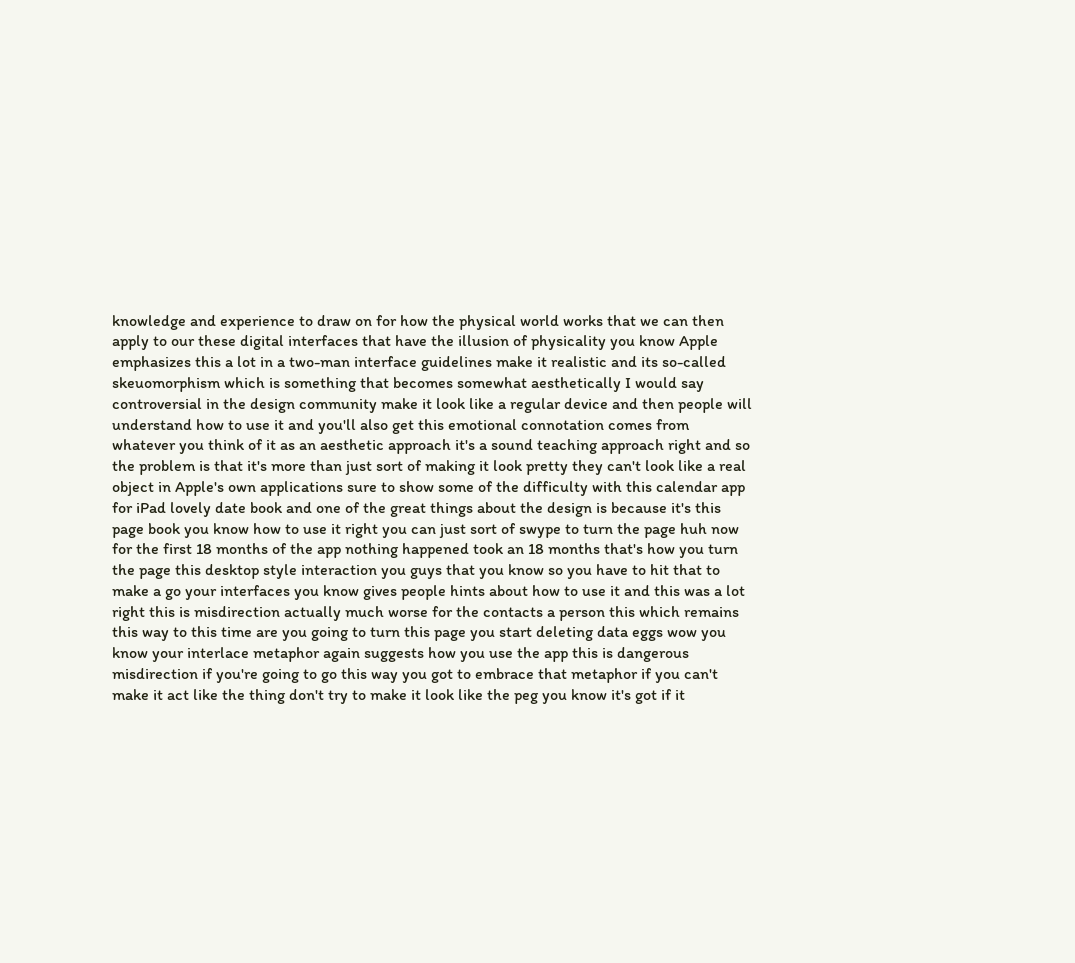knowledge and experience to draw on for how the physical world works that we can then apply to our these digital interfaces that have the illusion of physicality you know Apple emphasizes this a lot in a two-man interface guidelines make it realistic and its so-called skeuomorphism which is something that becomes somewhat aesthetically I would say controversial in the design community make it look like a regular device and then people will understand how to use it and you'll also get this emotional connotation comes from whatever you think of it as an aesthetic approach it's a sound teaching approach right and so the problem is that it's more than just sort of making it look pretty they can't look like a real object in Apple's own applications sure to show some of the difficulty with this calendar app for iPad lovely date book and one of the great things about the design is because it's this page book you know how to use it right you can just sort of swype to turn the page huh now for the first 18 months of the app nothing happened took an 18 months that's how you turn the page this desktop style interaction you guys that you know so you have to hit that to make a go your interfaces you know gives people hints about how to use it and this was a lot right this is misdirection actually much worse for the contacts a person this which remains this way to this time are you going to turn this page you start deleting data eggs wow you know your interlace metaphor again suggests how you use the app this is dangerous misdirection if you're going to go this way you got to embrace that metaphor if you can't make it act like the thing don't try to make it look like the peg you know it's got if it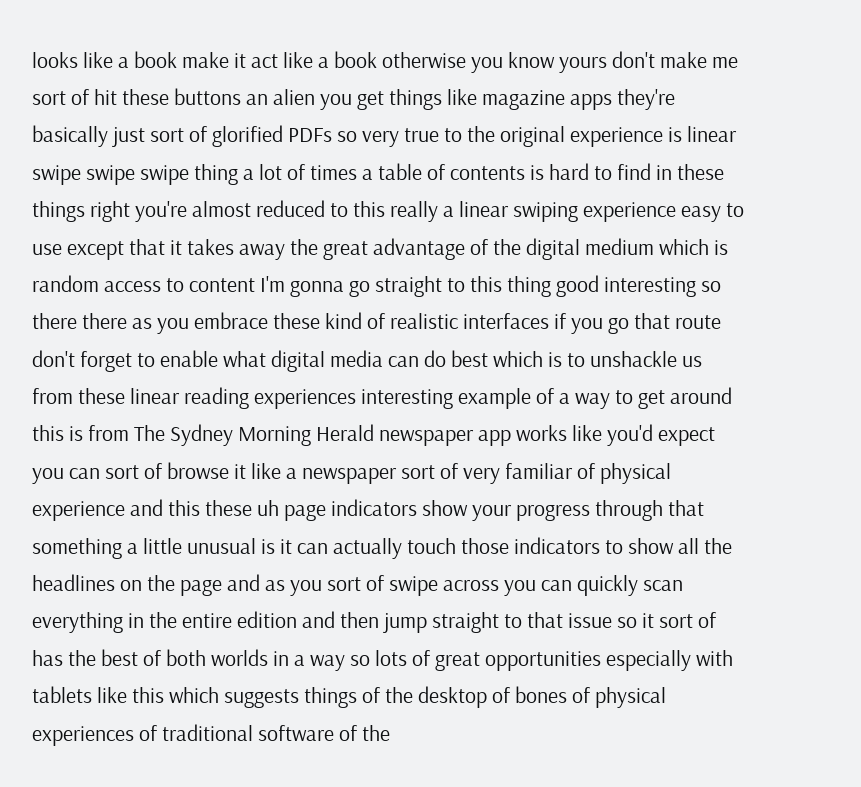looks like a book make it act like a book otherwise you know yours don't make me sort of hit these buttons an alien you get things like magazine apps they're basically just sort of glorified PDFs so very true to the original experience is linear swipe swipe swipe thing a lot of times a table of contents is hard to find in these things right you're almost reduced to this really a linear swiping experience easy to use except that it takes away the great advantage of the digital medium which is random access to content I'm gonna go straight to this thing good interesting so there there as you embrace these kind of realistic interfaces if you go that route don't forget to enable what digital media can do best which is to unshackle us from these linear reading experiences interesting example of a way to get around this is from The Sydney Morning Herald newspaper app works like you'd expect you can sort of browse it like a newspaper sort of very familiar of physical experience and this these uh page indicators show your progress through that something a little unusual is it can actually touch those indicators to show all the headlines on the page and as you sort of swipe across you can quickly scan everything in the entire edition and then jump straight to that issue so it sort of has the best of both worlds in a way so lots of great opportunities especially with tablets like this which suggests things of the desktop of bones of physical experiences of traditional software of the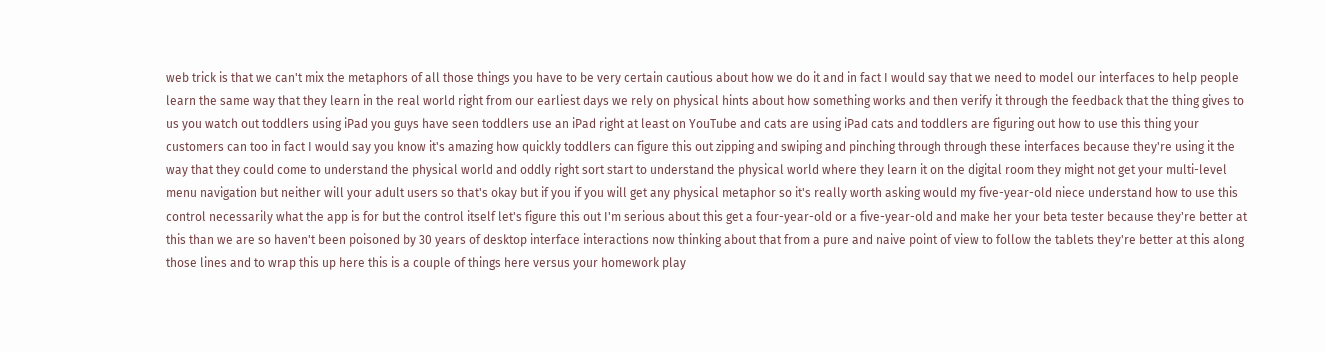web trick is that we can't mix the metaphors of all those things you have to be very certain cautious about how we do it and in fact I would say that we need to model our interfaces to help people learn the same way that they learn in the real world right from our earliest days we rely on physical hints about how something works and then verify it through the feedback that the thing gives to us you watch out toddlers using iPad you guys have seen toddlers use an iPad right at least on YouTube and cats are using iPad cats and toddlers are figuring out how to use this thing your customers can too in fact I would say you know it's amazing how quickly toddlers can figure this out zipping and swiping and pinching through through these interfaces because they're using it the way that they could come to understand the physical world and oddly right sort start to understand the physical world where they learn it on the digital room they might not get your multi-level menu navigation but neither will your adult users so that's okay but if you if you will get any physical metaphor so it's really worth asking would my five-year-old niece understand how to use this control necessarily what the app is for but the control itself let's figure this out I'm serious about this get a four-year-old or a five-year-old and make her your beta tester because they're better at this than we are so haven't been poisoned by 30 years of desktop interface interactions now thinking about that from a pure and naive point of view to follow the tablets they're better at this along those lines and to wrap this up here this is a couple of things here versus your homework play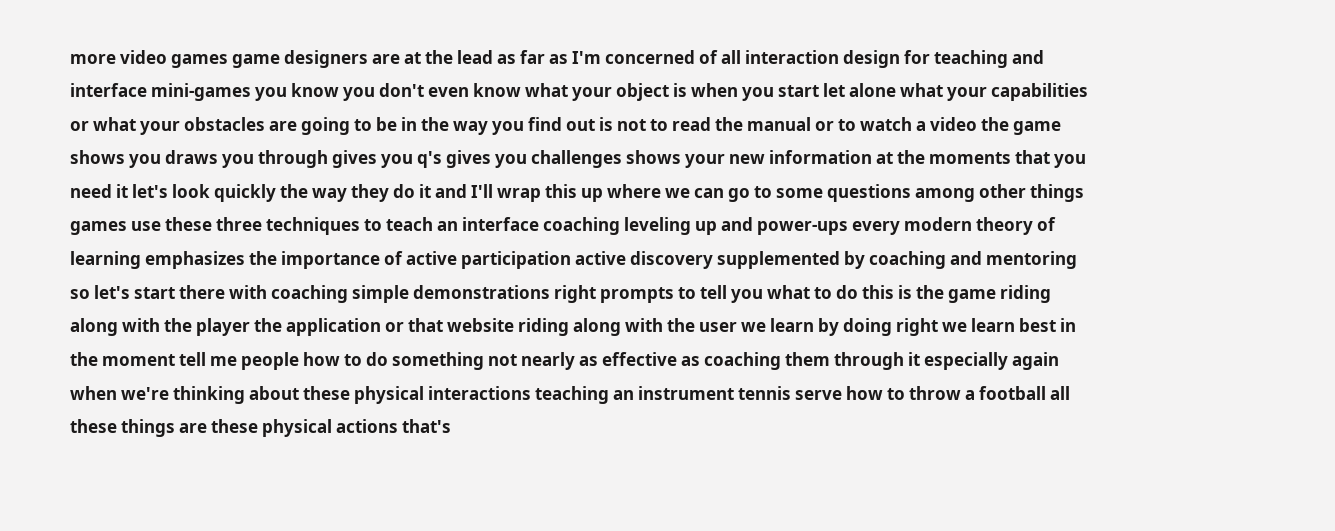more video games game designers are at the lead as far as I'm concerned of all interaction design for teaching and interface mini-games you know you don't even know what your object is when you start let alone what your capabilities or what your obstacles are going to be in the way you find out is not to read the manual or to watch a video the game shows you draws you through gives you q's gives you challenges shows your new information at the moments that you need it let's look quickly the way they do it and I'll wrap this up where we can go to some questions among other things games use these three techniques to teach an interface coaching leveling up and power-ups every modern theory of learning emphasizes the importance of active participation active discovery supplemented by coaching and mentoring so let's start there with coaching simple demonstrations right prompts to tell you what to do this is the game riding along with the player the application or that website riding along with the user we learn by doing right we learn best in the moment tell me people how to do something not nearly as effective as coaching them through it especially again when we're thinking about these physical interactions teaching an instrument tennis serve how to throw a football all these things are these physical actions that's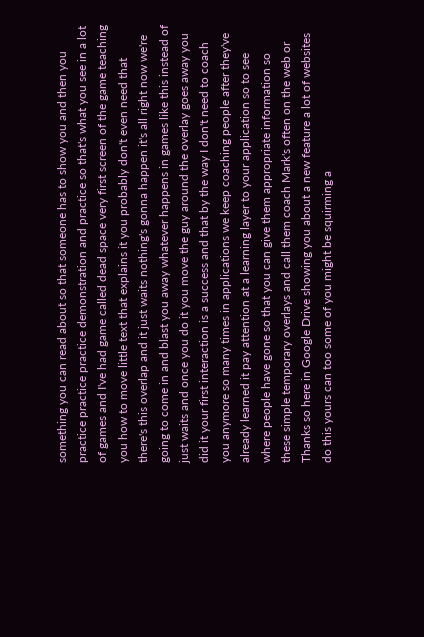something you can read about so that someone has to show you and then you practice practice practice demonstration and practice so that's what you see in a lot of games and I've had game called dead space very first screen of the game teaching you how to move little text that explains it you probably don't even need that there's this overlap and it just waits nothing's gonna happen it's all right now we're going to come in and blast you away whatever happens in games like this instead of just waits and once you do it you move the guy around the overlay goes away you did it your first interaction is a success and that by the way I don't need to coach you anymore so many times in applications we keep coaching people after they've already learned it pay attention at a learning layer to your application so to see where people have gone so that you can give them appropriate information so these simple temporary overlays and call them coach Mark's often on the web or Thanks so here in Google Drive showing you about a new feature a lot of websites do this yours can too some of you might be squirming a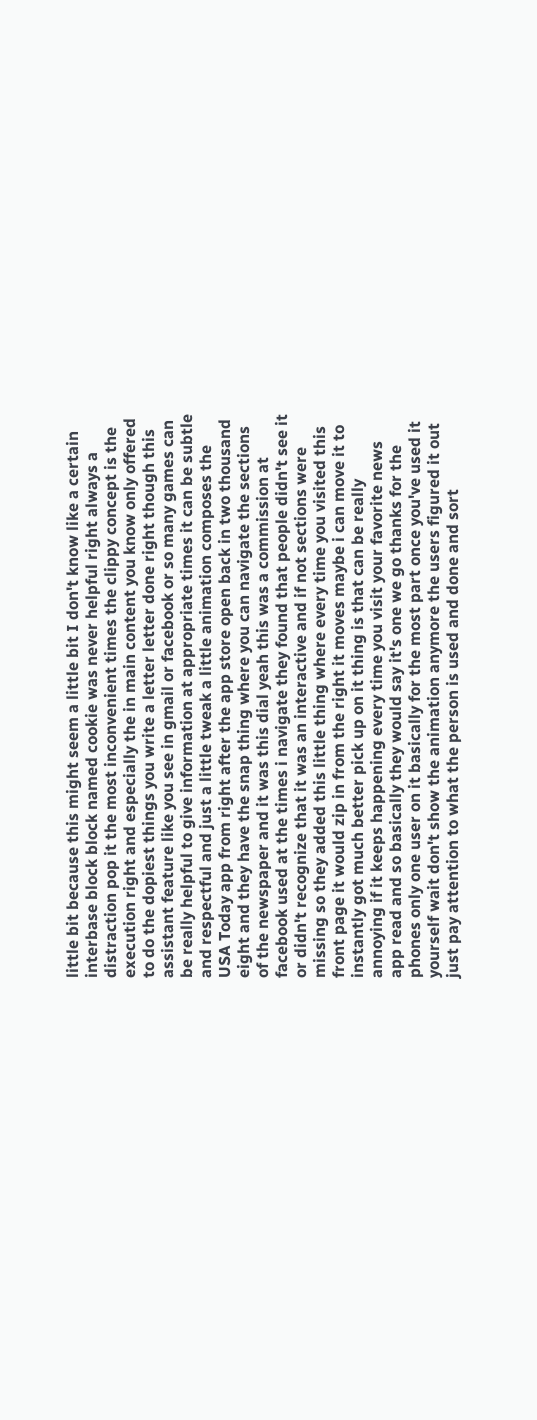little bit because this might seem a little bit I don't know like a certain interbase block block named cookie was never helpful right always a distraction pop it the most inconvenient times the clippy concept is the execution right and especially the in main content you know only offered to do the dopiest things you write a letter letter done right though this assistant feature like you see in gmail or facebook or so many games can be really helpful to give information at appropriate times it can be subtle and respectful and just a little tweak a little animation composes the USA Today app from right after the app store open back in two thousand eight and they have the snap thing where you can navigate the sections of the newspaper and it was this dial yeah this was a commission at facebook used at the times i navigate they found that people didn't see it or didn't recognize that it was an interactive and if not sections were missing so they added this little thing where every time you visited this front page it would zip in from the right it moves maybe i can move it to instantly got much better pick up on it thing is that can be really annoying if it keeps happening every time you visit your favorite news app read and so basically they would say it's one we go thanks for the phones only one user on it basically for the most part once you've used it yourself wait don't show the animation anymore the users figured it out just pay attention to what the person is used and done and sort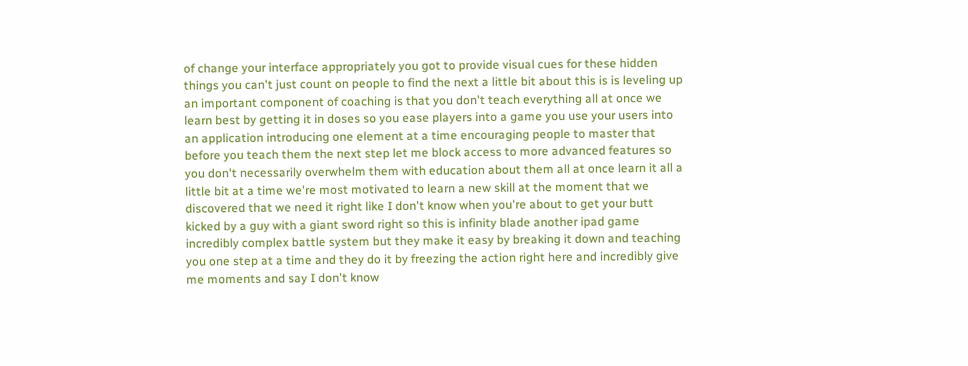of change your interface appropriately you got to provide visual cues for these hidden things you can't just count on people to find the next a little bit about this is is leveling up an important component of coaching is that you don't teach everything all at once we learn best by getting it in doses so you ease players into a game you use your users into an application introducing one element at a time encouraging people to master that before you teach them the next step let me block access to more advanced features so you don't necessarily overwhelm them with education about them all at once learn it all a little bit at a time we're most motivated to learn a new skill at the moment that we discovered that we need it right like I don't know when you're about to get your butt kicked by a guy with a giant sword right so this is infinity blade another ipad game incredibly complex battle system but they make it easy by breaking it down and teaching you one step at a time and they do it by freezing the action right here and incredibly give me moments and say I don't know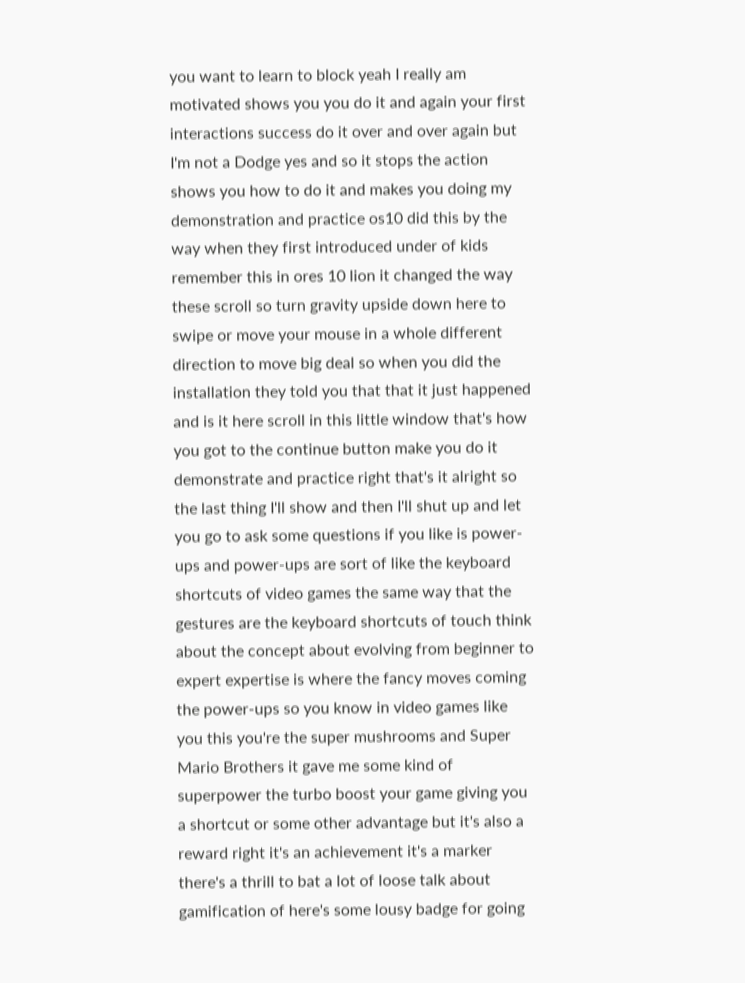you want to learn to block yeah I really am motivated shows you you do it and again your first interactions success do it over and over again but I'm not a Dodge yes and so it stops the action shows you how to do it and makes you doing my demonstration and practice os10 did this by the way when they first introduced under of kids remember this in ores 10 lion it changed the way these scroll so turn gravity upside down here to swipe or move your mouse in a whole different direction to move big deal so when you did the installation they told you that that it just happened and is it here scroll in this little window that's how you got to the continue button make you do it demonstrate and practice right that's it alright so the last thing I'll show and then I'll shut up and let you go to ask some questions if you like is power-ups and power-ups are sort of like the keyboard shortcuts of video games the same way that the gestures are the keyboard shortcuts of touch think about the concept about evolving from beginner to expert expertise is where the fancy moves coming the power-ups so you know in video games like you this you're the super mushrooms and Super Mario Brothers it gave me some kind of superpower the turbo boost your game giving you a shortcut or some other advantage but it's also a reward right it's an achievement it's a marker there's a thrill to bat a lot of loose talk about gamification of here's some lousy badge for going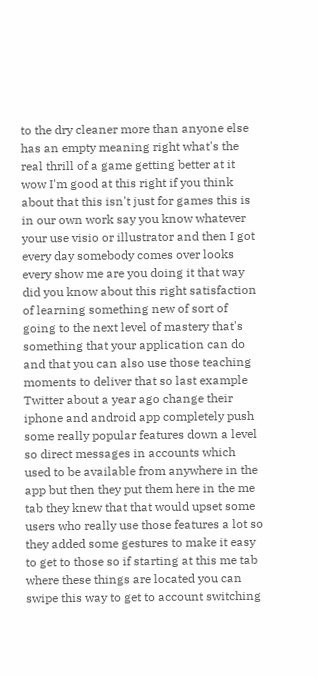to the dry cleaner more than anyone else has an empty meaning right what's the real thrill of a game getting better at it wow I'm good at this right if you think about that this isn't just for games this is in our own work say you know whatever your use visio or illustrator and then I got every day somebody comes over looks every show me are you doing it that way did you know about this right satisfaction of learning something new of sort of going to the next level of mastery that's something that your application can do and that you can also use those teaching moments to deliver that so last example Twitter about a year ago change their iphone and android app completely push some really popular features down a level so direct messages in accounts which used to be available from anywhere in the app but then they put them here in the me tab they knew that that would upset some users who really use those features a lot so they added some gestures to make it easy to get to those so if starting at this me tab where these things are located you can swipe this way to get to account switching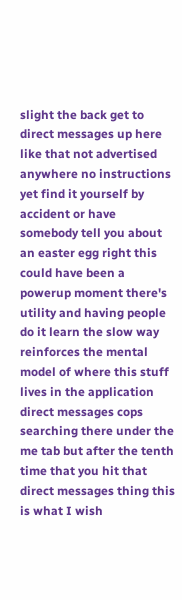slight the back get to direct messages up here like that not advertised anywhere no instructions yet find it yourself by accident or have somebody tell you about an easter egg right this could have been a powerup moment there's utility and having people do it learn the slow way reinforces the mental model of where this stuff lives in the application direct messages cops searching there under the me tab but after the tenth time that you hit that direct messages thing this is what I wish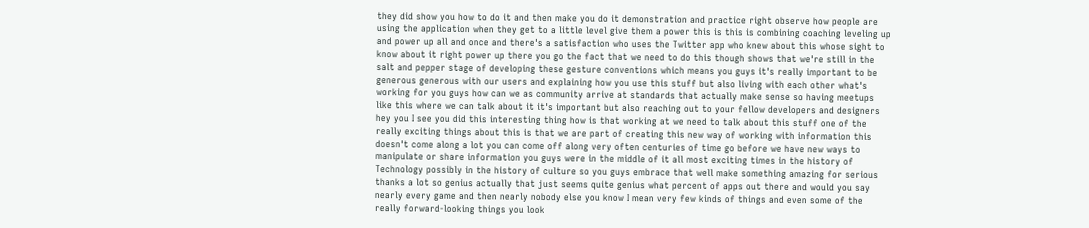they did show you how to do it and then make you do it demonstration and practice right observe how people are using the application when they get to a little level give them a power this is this is combining coaching leveling up and power up all and once and there's a satisfaction who uses the Twitter app who knew about this whose sight to know about it right power up there you go the fact that we need to do this though shows that we're still in the salt and pepper stage of developing these gesture conventions which means you guys it's really important to be generous generous with our users and explaining how you use this stuff but also living with each other what's working for you guys how can we as community arrive at standards that actually make sense so having meetups like this where we can talk about it it's important but also reaching out to your fellow developers and designers hey you I see you did this interesting thing how is that working at we need to talk about this stuff one of the really exciting things about this is that we are part of creating this new way of working with information this doesn't come along a lot you can come off along very often centuries of time go before we have new ways to manipulate or share information you guys were in the middle of it all most exciting times in the history of Technology possibly in the history of culture so you guys embrace that well make something amazing for serious thanks a lot so genius actually that just seems quite genius what percent of apps out there and would you say nearly every game and then nearly nobody else you know I mean very few kinds of things and even some of the really forward-looking things you look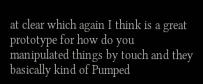at clear which again I think is a great prototype for how do you manipulated things by touch and they basically kind of Pumped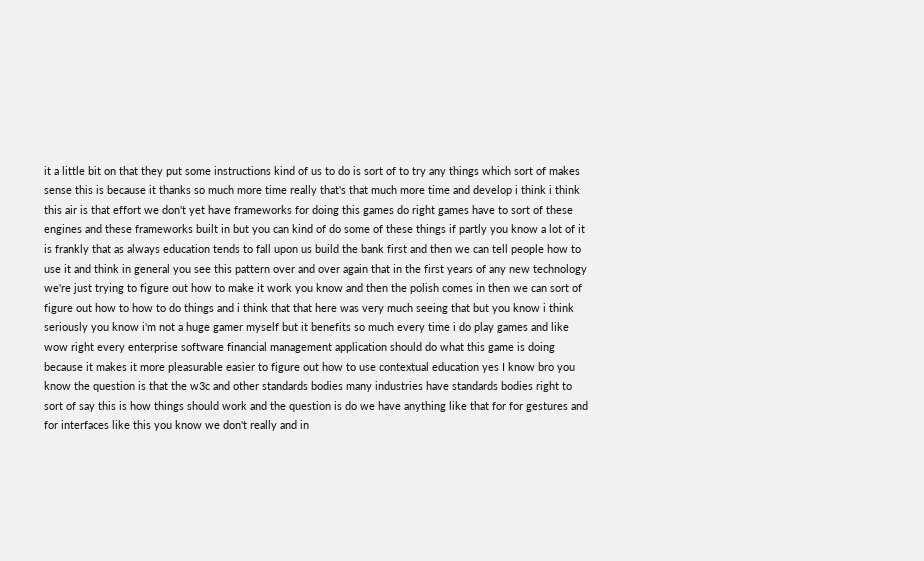it a little bit on that they put some instructions kind of us to do is sort of to try any things which sort of makes sense this is because it thanks so much more time really that's that much more time and develop i think i think this air is that effort we don't yet have frameworks for doing this games do right games have to sort of these engines and these frameworks built in but you can kind of do some of these things if partly you know a lot of it is frankly that as always education tends to fall upon us build the bank first and then we can tell people how to use it and think in general you see this pattern over and over again that in the first years of any new technology we're just trying to figure out how to make it work you know and then the polish comes in then we can sort of figure out how to how to do things and i think that that here was very much seeing that but you know i think seriously you know i'm not a huge gamer myself but it benefits so much every time i do play games and like wow right every enterprise software financial management application should do what this game is doing because it makes it more pleasurable easier to figure out how to use contextual education yes I know bro you know the question is that the w3c and other standards bodies many industries have standards bodies right to sort of say this is how things should work and the question is do we have anything like that for for gestures and for interfaces like this you know we don't really and in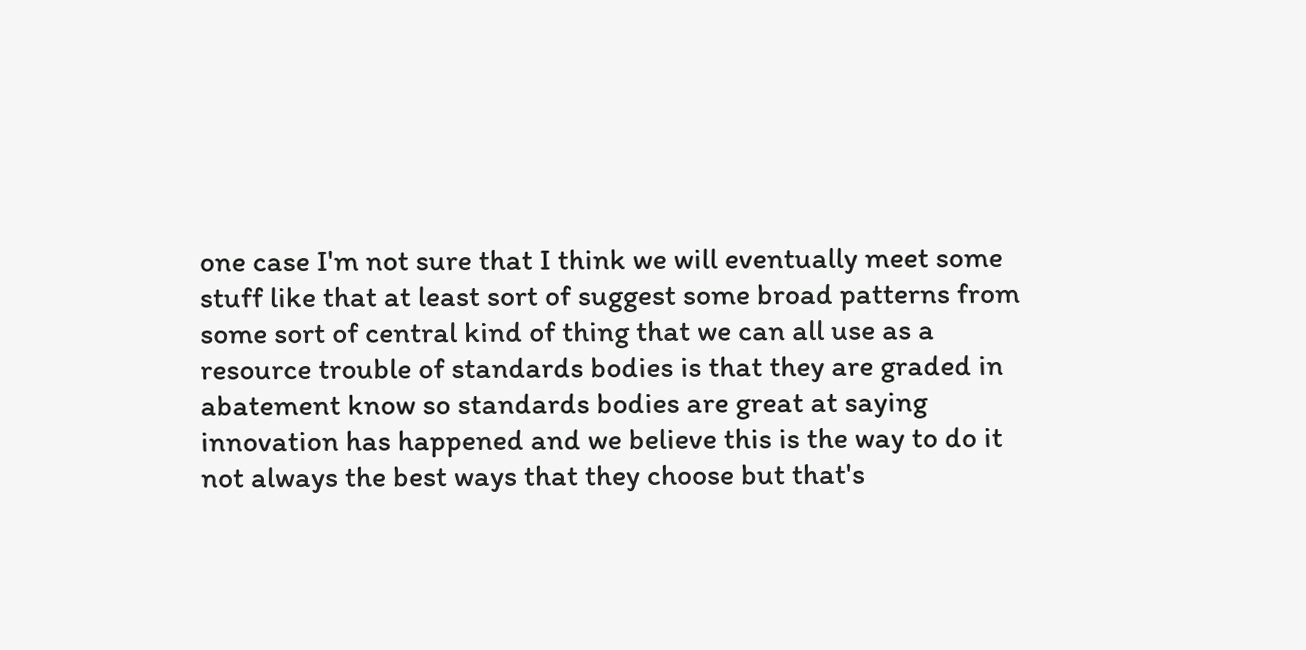one case I'm not sure that I think we will eventually meet some stuff like that at least sort of suggest some broad patterns from some sort of central kind of thing that we can all use as a resource trouble of standards bodies is that they are graded in abatement know so standards bodies are great at saying innovation has happened and we believe this is the way to do it not always the best ways that they choose but that's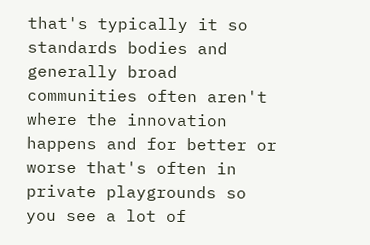that's typically it so standards bodies and generally broad communities often aren't where the innovation happens and for better or worse that's often in private playgrounds so you see a lot of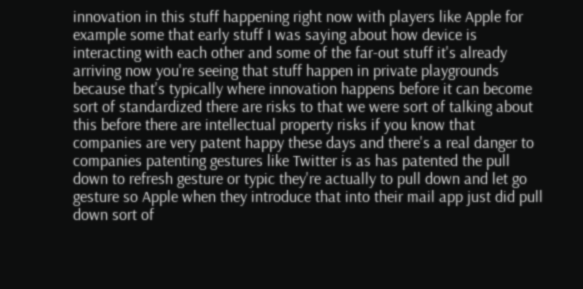innovation in this stuff happening right now with players like Apple for example some that early stuff I was saying about how device is interacting with each other and some of the far-out stuff it's already arriving now you're seeing that stuff happen in private playgrounds because that's typically where innovation happens before it can become sort of standardized there are risks to that we were sort of talking about this before there are intellectual property risks if you know that companies are very patent happy these days and there's a real danger to companies patenting gestures like Twitter is as has patented the pull down to refresh gesture or typic they're actually to pull down and let go gesture so Apple when they introduce that into their mail app just did pull down sort of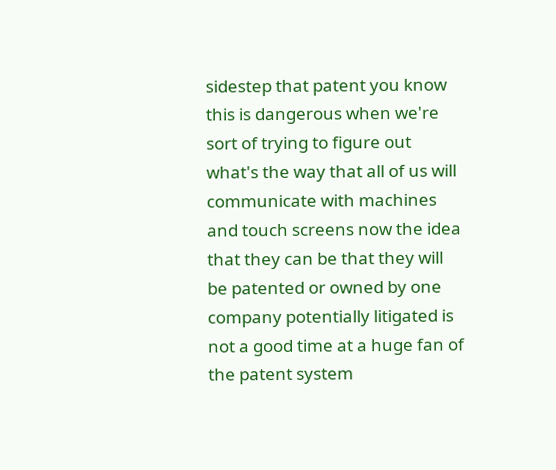sidestep that patent you know this is dangerous when we're sort of trying to figure out what's the way that all of us will communicate with machines and touch screens now the idea that they can be that they will be patented or owned by one company potentially litigated is not a good time at a huge fan of the patent system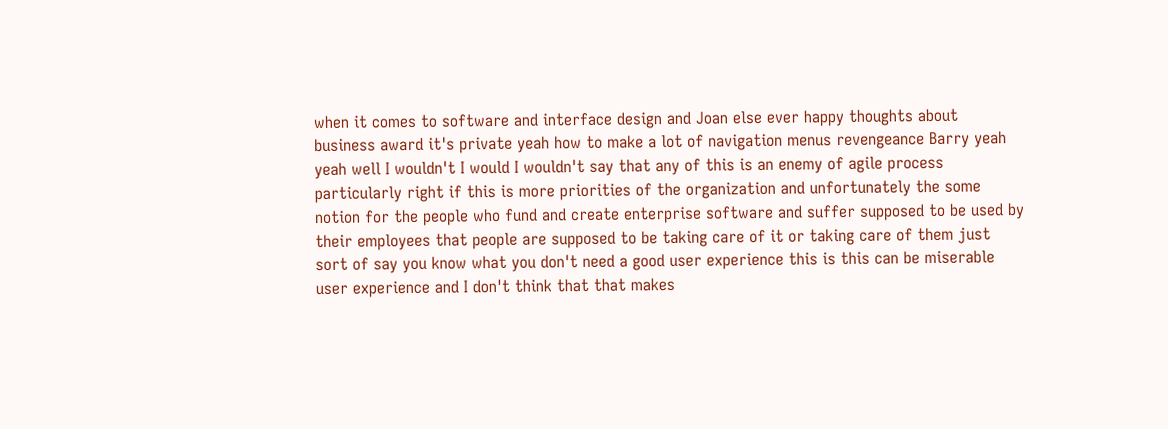when it comes to software and interface design and Joan else ever happy thoughts about business award it's private yeah how to make a lot of navigation menus revengeance Barry yeah yeah well I wouldn't I would I wouldn't say that any of this is an enemy of agile process particularly right if this is more priorities of the organization and unfortunately the some notion for the people who fund and create enterprise software and suffer supposed to be used by their employees that people are supposed to be taking care of it or taking care of them just sort of say you know what you don't need a good user experience this is this can be miserable user experience and I don't think that that makes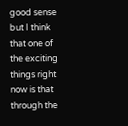good sense but I think that one of the exciting things right now is that through the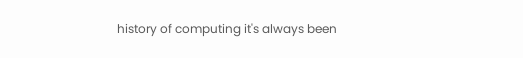history of computing it's always been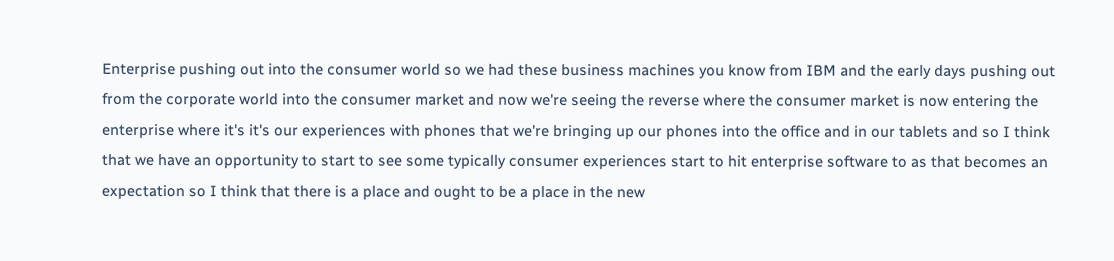Enterprise pushing out into the consumer world so we had these business machines you know from IBM and the early days pushing out from the corporate world into the consumer market and now we're seeing the reverse where the consumer market is now entering the enterprise where it's it's our experiences with phones that we're bringing up our phones into the office and in our tablets and so I think that we have an opportunity to start to see some typically consumer experiences start to hit enterprise software to as that becomes an expectation so I think that there is a place and ought to be a place in the new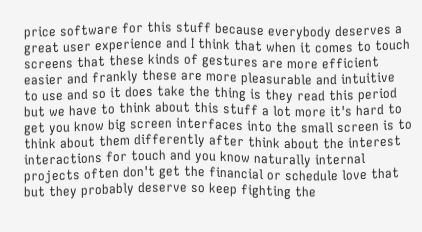price software for this stuff because everybody deserves a great user experience and I think that when it comes to touch screens that these kinds of gestures are more efficient easier and frankly these are more pleasurable and intuitive to use and so it does take the thing is they read this period but we have to think about this stuff a lot more it's hard to get you know big screen interfaces into the small screen is to think about them differently after think about the interest interactions for touch and you know naturally internal projects often don't get the financial or schedule love that but they probably deserve so keep fighting the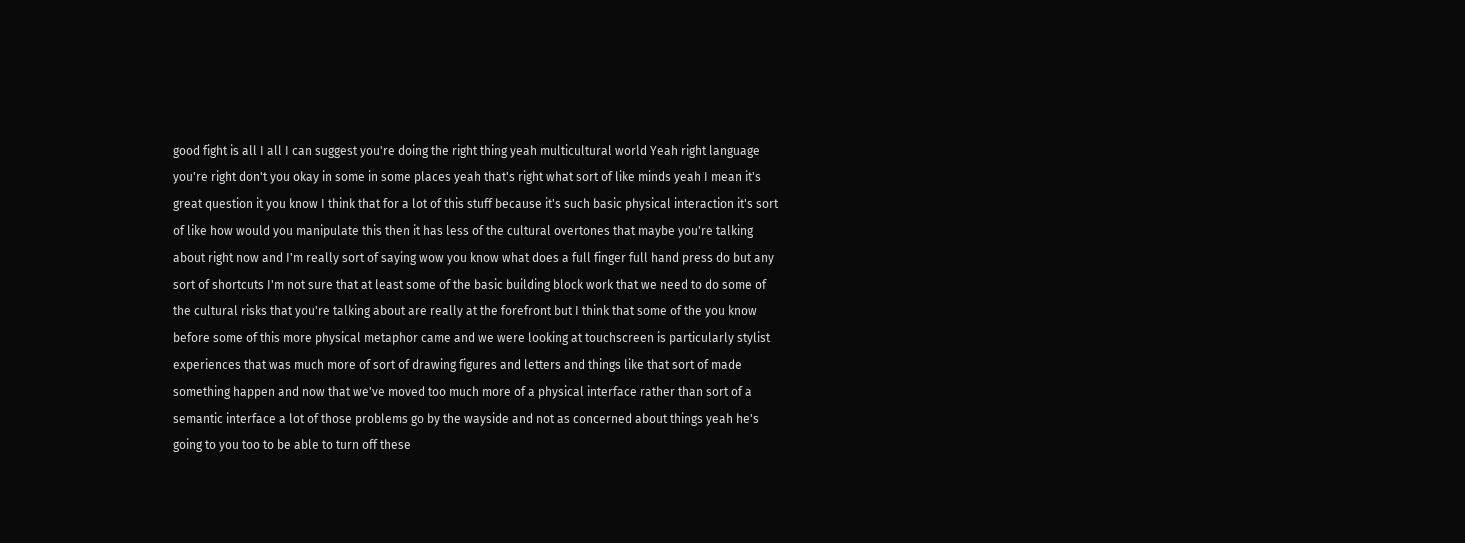good fight is all I all I can suggest you're doing the right thing yeah multicultural world Yeah right language you're right don't you okay in some in some places yeah that's right what sort of like minds yeah I mean it's great question it you know I think that for a lot of this stuff because it's such basic physical interaction it's sort of like how would you manipulate this then it has less of the cultural overtones that maybe you're talking about right now and I'm really sort of saying wow you know what does a full finger full hand press do but any sort of shortcuts I'm not sure that at least some of the basic building block work that we need to do some of the cultural risks that you're talking about are really at the forefront but I think that some of the you know before some of this more physical metaphor came and we were looking at touchscreen is particularly stylist experiences that was much more of sort of drawing figures and letters and things like that sort of made something happen and now that we've moved too much more of a physical interface rather than sort of a semantic interface a lot of those problems go by the wayside and not as concerned about things yeah he's going to you too to be able to turn off these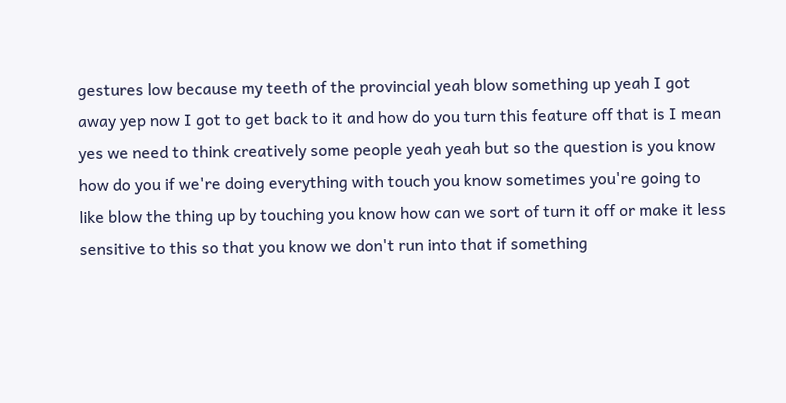gestures low because my teeth of the provincial yeah blow something up yeah I got away yep now I got to get back to it and how do you turn this feature off that is I mean yes we need to think creatively some people yeah yeah but so the question is you know how do you if we're doing everything with touch you know sometimes you're going to like blow the thing up by touching you know how can we sort of turn it off or make it less sensitive to this so that you know we don't run into that if something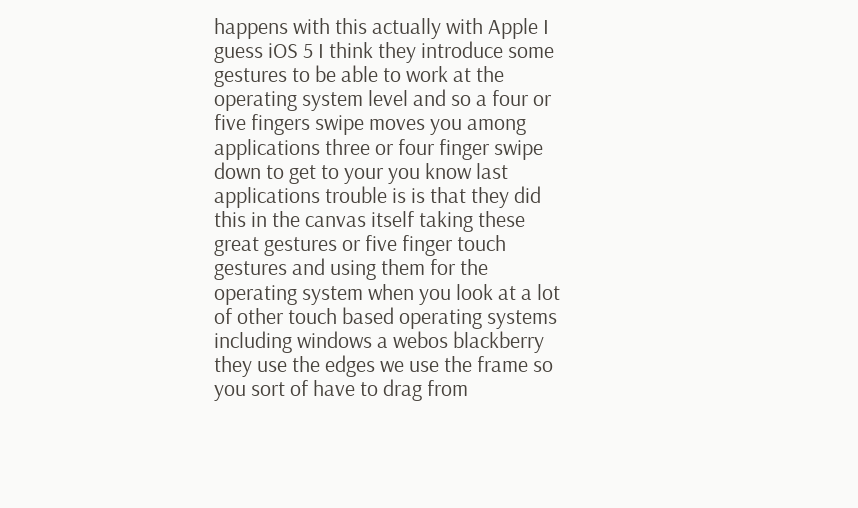happens with this actually with Apple I guess iOS 5 I think they introduce some gestures to be able to work at the operating system level and so a four or five fingers swipe moves you among applications three or four finger swipe down to get to your you know last applications trouble is is that they did this in the canvas itself taking these great gestures or five finger touch gestures and using them for the operating system when you look at a lot of other touch based operating systems including windows a webos blackberry they use the edges we use the frame so you sort of have to drag from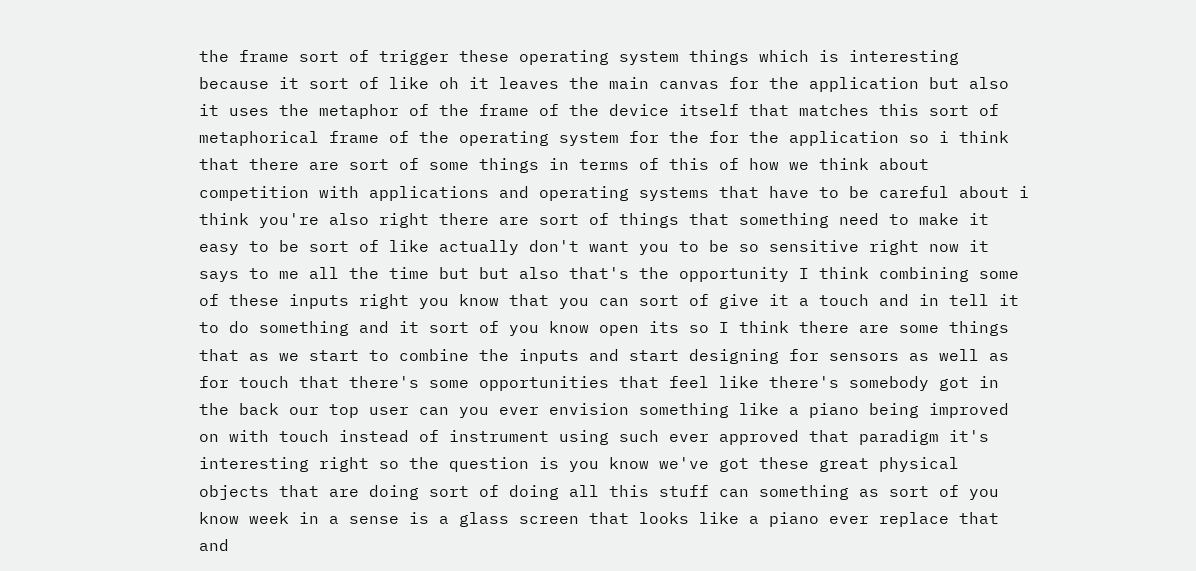the frame sort of trigger these operating system things which is interesting because it sort of like oh it leaves the main canvas for the application but also it uses the metaphor of the frame of the device itself that matches this sort of metaphorical frame of the operating system for the for the application so i think that there are sort of some things in terms of this of how we think about competition with applications and operating systems that have to be careful about i think you're also right there are sort of things that something need to make it easy to be sort of like actually don't want you to be so sensitive right now it says to me all the time but but also that's the opportunity I think combining some of these inputs right you know that you can sort of give it a touch and in tell it to do something and it sort of you know open its so I think there are some things that as we start to combine the inputs and start designing for sensors as well as for touch that there's some opportunities that feel like there's somebody got in the back our top user can you ever envision something like a piano being improved on with touch instead of instrument using such ever approved that paradigm it's interesting right so the question is you know we've got these great physical objects that are doing sort of doing all this stuff can something as sort of you know week in a sense is a glass screen that looks like a piano ever replace that and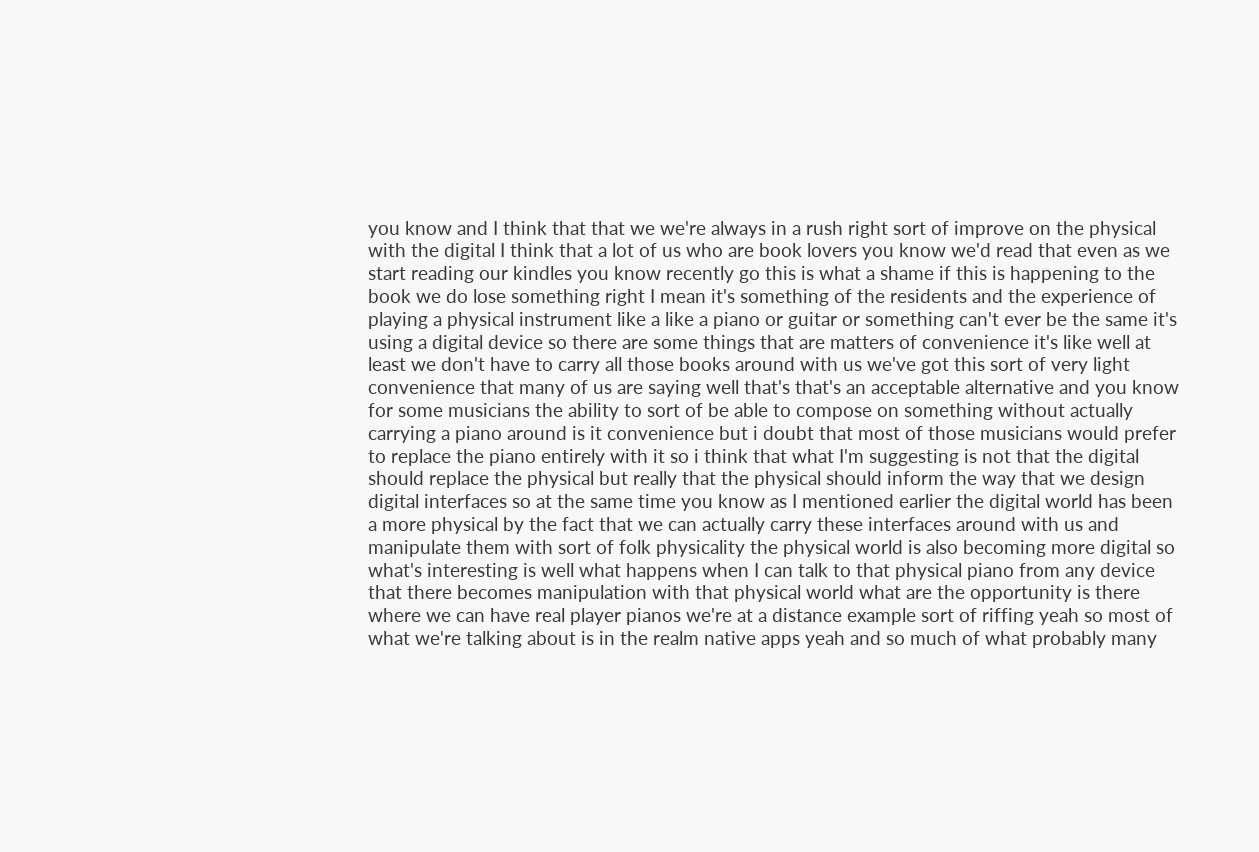you know and I think that that we we're always in a rush right sort of improve on the physical with the digital I think that a lot of us who are book lovers you know we'd read that even as we start reading our kindles you know recently go this is what a shame if this is happening to the book we do lose something right I mean it's something of the residents and the experience of playing a physical instrument like a like a piano or guitar or something can't ever be the same it's using a digital device so there are some things that are matters of convenience it's like well at least we don't have to carry all those books around with us we've got this sort of very light convenience that many of us are saying well that's that's an acceptable alternative and you know for some musicians the ability to sort of be able to compose on something without actually carrying a piano around is it convenience but i doubt that most of those musicians would prefer to replace the piano entirely with it so i think that what I'm suggesting is not that the digital should replace the physical but really that the physical should inform the way that we design digital interfaces so at the same time you know as I mentioned earlier the digital world has been a more physical by the fact that we can actually carry these interfaces around with us and manipulate them with sort of folk physicality the physical world is also becoming more digital so what's interesting is well what happens when I can talk to that physical piano from any device that there becomes manipulation with that physical world what are the opportunity is there where we can have real player pianos we're at a distance example sort of riffing yeah so most of what we're talking about is in the realm native apps yeah and so much of what probably many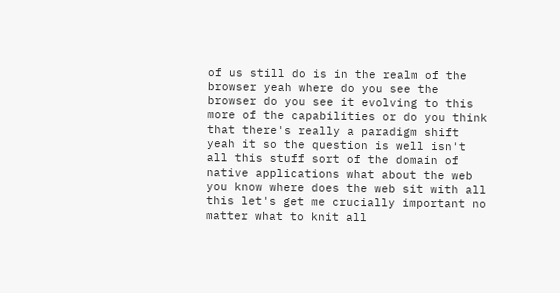of us still do is in the realm of the browser yeah where do you see the browser do you see it evolving to this more of the capabilities or do you think that there's really a paradigm shift yeah it so the question is well isn't all this stuff sort of the domain of native applications what about the web you know where does the web sit with all this let's get me crucially important no matter what to knit all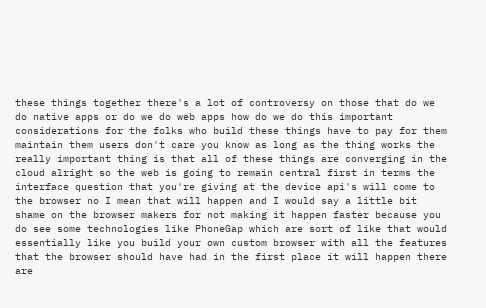these things together there's a lot of controversy on those that do we do native apps or do we do web apps how do we do this important considerations for the folks who build these things have to pay for them maintain them users don't care you know as long as the thing works the really important thing is that all of these things are converging in the cloud alright so the web is going to remain central first in terms the interface question that you're giving at the device api's will come to the browser no I mean that will happen and I would say a little bit shame on the browser makers for not making it happen faster because you do see some technologies like PhoneGap which are sort of like that would essentially like you build your own custom browser with all the features that the browser should have had in the first place it will happen there are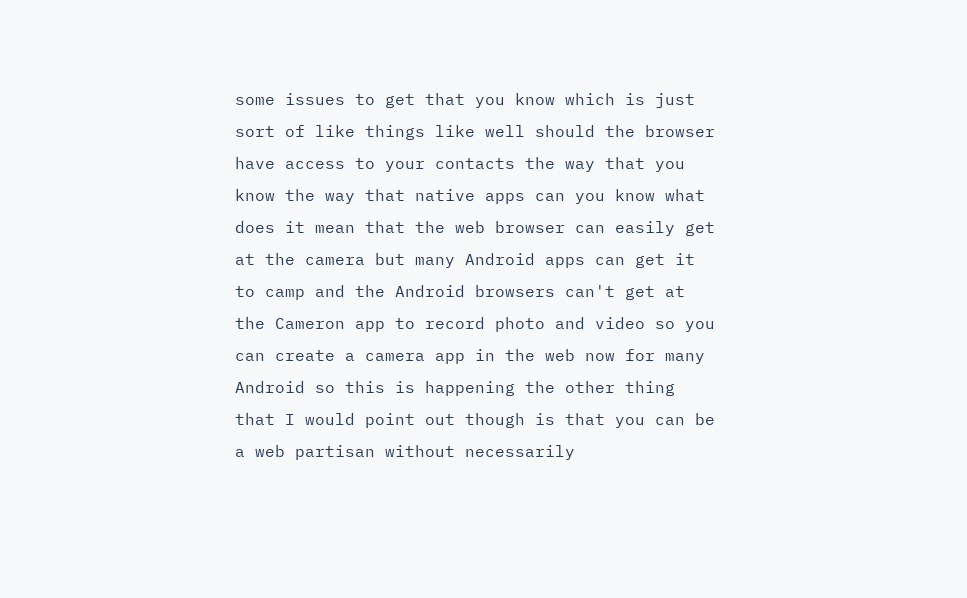some issues to get that you know which is just sort of like things like well should the browser have access to your contacts the way that you know the way that native apps can you know what does it mean that the web browser can easily get at the camera but many Android apps can get it to camp and the Android browsers can't get at the Cameron app to record photo and video so you can create a camera app in the web now for many Android so this is happening the other thing that I would point out though is that you can be a web partisan without necessarily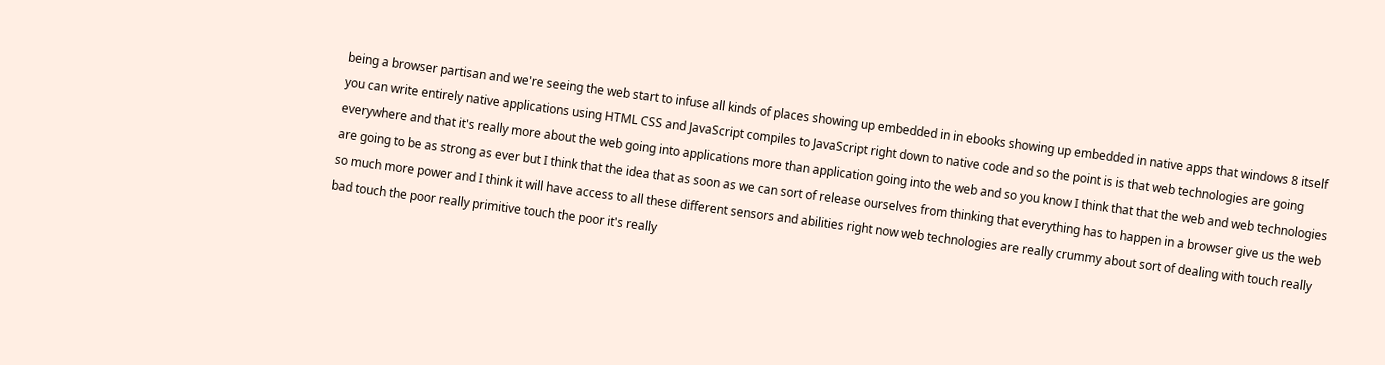being a browser partisan and we're seeing the web start to infuse all kinds of places showing up embedded in in ebooks showing up embedded in native apps that windows 8 itself you can write entirely native applications using HTML CSS and JavaScript compiles to JavaScript right down to native code and so the point is is that web technologies are going everywhere and that it's really more about the web going into applications more than application going into the web and so you know I think that that the web and web technologies are going to be as strong as ever but I think that the idea that as soon as we can sort of release ourselves from thinking that everything has to happen in a browser give us the web so much more power and I think it will have access to all these different sensors and abilities right now web technologies are really crummy about sort of dealing with touch really bad touch the poor really primitive touch the poor it's really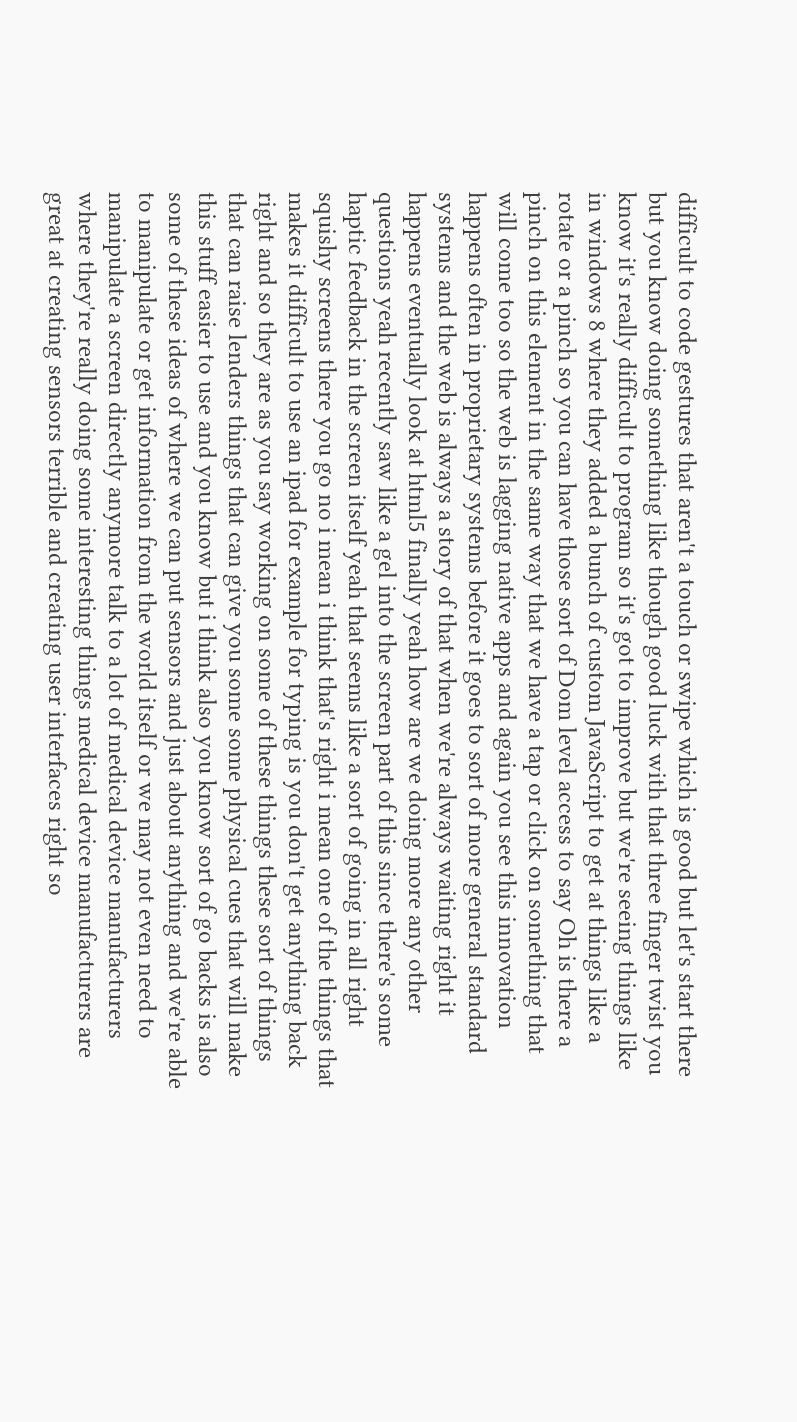difficult to code gestures that aren't a touch or swipe which is good but let's start there but you know doing something like though good luck with that three finger twist you know it's really difficult to program so it's got to improve but we're seeing things like in windows 8 where they added a bunch of custom JavaScript to get at things like a rotate or a pinch so you can have those sort of Dom level access to say Oh is there a pinch on this element in the same way that we have a tap or click on something that will come too so the web is lagging native apps and again you see this innovation happens often in proprietary systems before it goes to sort of more general standard systems and the web is always a story of that when we're always waiting right it happens eventually look at html5 finally yeah how are we doing more any other questions yeah recently saw like a gel into the screen part of this since there's some haptic feedback in the screen itself yeah that seems like a sort of going in all right squishy screens there you go no i mean i think that's right i mean one of the things that makes it difficult to use an ipad for example for typing is you don't get anything back right and so they are as you say working on some of these things these sort of things that can raise lenders things that can give you some some physical cues that will make this stuff easier to use and you know but i think also you know sort of go backs is also some of these ideas of where we can put sensors and just about anything and we're able to manipulate or get information from the world itself or we may not even need to manipulate a screen directly anymore talk to a lot of medical device manufacturers where they're really doing some interesting things medical device manufacturers are great at creating sensors terrible and creating user interfaces right so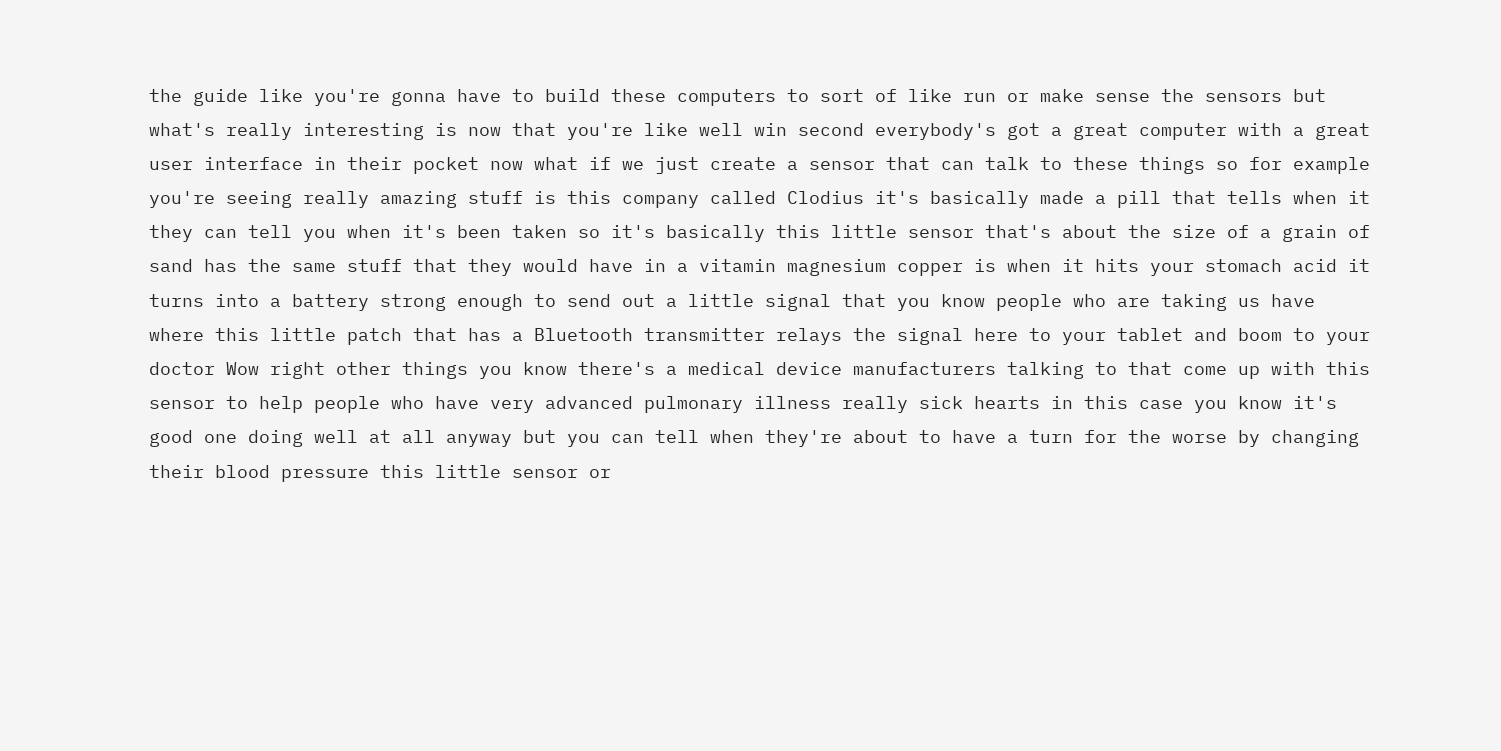the guide like you're gonna have to build these computers to sort of like run or make sense the sensors but what's really interesting is now that you're like well win second everybody's got a great computer with a great user interface in their pocket now what if we just create a sensor that can talk to these things so for example you're seeing really amazing stuff is this company called Clodius it's basically made a pill that tells when it they can tell you when it's been taken so it's basically this little sensor that's about the size of a grain of sand has the same stuff that they would have in a vitamin magnesium copper is when it hits your stomach acid it turns into a battery strong enough to send out a little signal that you know people who are taking us have where this little patch that has a Bluetooth transmitter relays the signal here to your tablet and boom to your doctor Wow right other things you know there's a medical device manufacturers talking to that come up with this sensor to help people who have very advanced pulmonary illness really sick hearts in this case you know it's good one doing well at all anyway but you can tell when they're about to have a turn for the worse by changing their blood pressure this little sensor or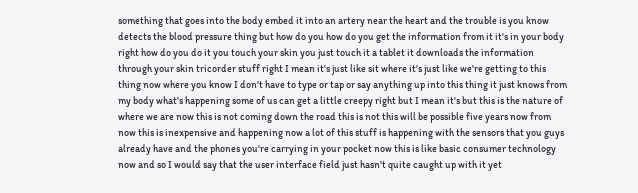something that goes into the body embed it into an artery near the heart and the trouble is you know detects the blood pressure thing but how do you how do you get the information from it it's in your body right how do you do it you touch your skin you just touch it a tablet it downloads the information through your skin tricorder stuff right I mean it's just like sit where it's just like we're getting to this thing now where you know I don't have to type or tap or say anything up into this thing it just knows from my body what's happening some of us can get a little creepy right but I mean it's but this is the nature of where we are now this is not coming down the road this is not this will be possible five years now from now this is inexpensive and happening now a lot of this stuff is happening with the sensors that you guys already have and the phones you're carrying in your pocket now this is like basic consumer technology now and so I would say that the user interface field just hasn't quite caught up with it yet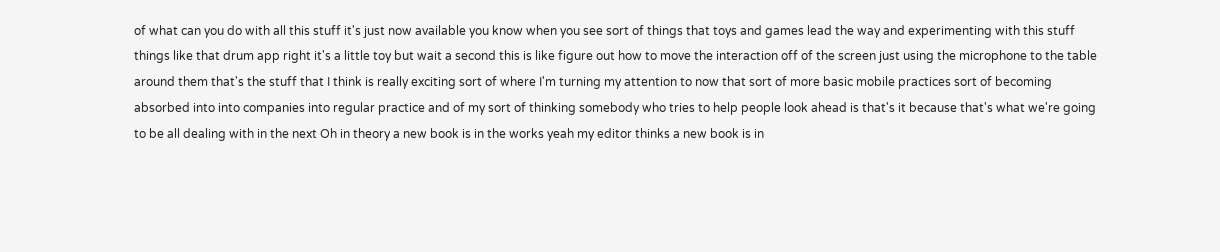of what can you do with all this stuff it's just now available you know when you see sort of things that toys and games lead the way and experimenting with this stuff things like that drum app right it's a little toy but wait a second this is like figure out how to move the interaction off of the screen just using the microphone to the table around them that's the stuff that I think is really exciting sort of where I'm turning my attention to now that sort of more basic mobile practices sort of becoming absorbed into into companies into regular practice and of my sort of thinking somebody who tries to help people look ahead is that's it because that's what we're going to be all dealing with in the next Oh in theory a new book is in the works yeah my editor thinks a new book is in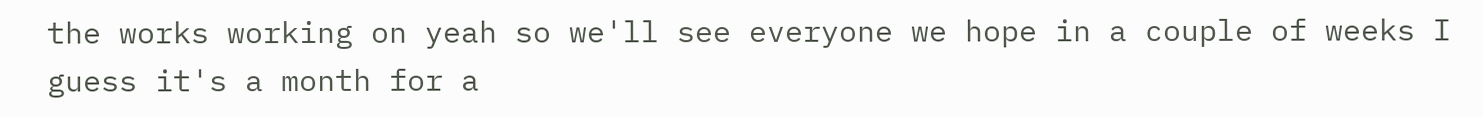the works working on yeah so we'll see everyone we hope in a couple of weeks I guess it's a month for a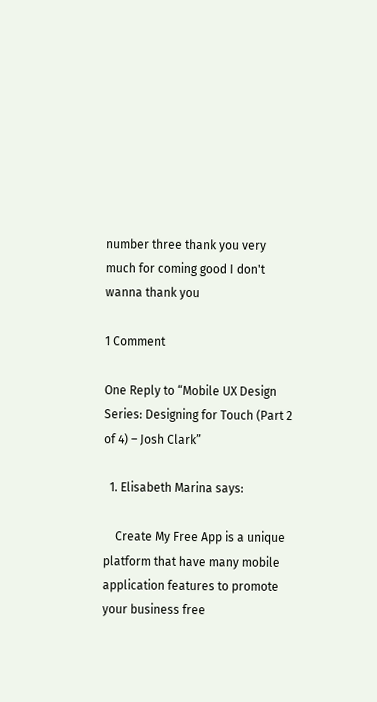number three thank you very much for coming good I don't wanna thank you

1 Comment

One Reply to “Mobile UX Design Series: Designing for Touch (Part 2 of 4) – Josh Clark”

  1. Elisabeth Marina says:

    Create My Free App is a unique platform that have many mobile application features to promote your business free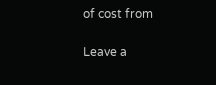of cost from

Leave a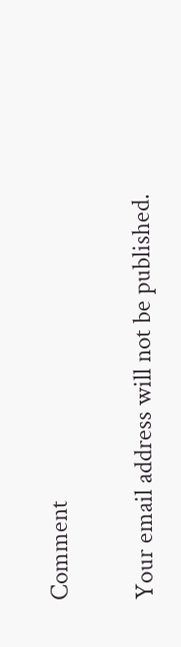Comment

Your email address will not be published.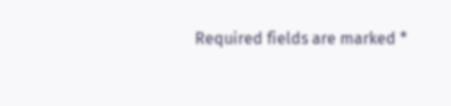Required fields are marked *